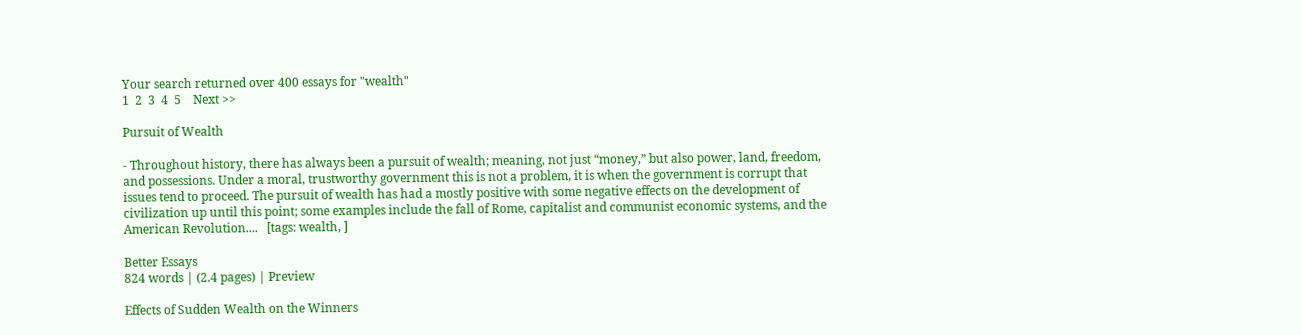Your search returned over 400 essays for "wealth"
1  2  3  4  5    Next >>

Pursuit of Wealth

- Throughout history, there has always been a pursuit of wealth; meaning, not just “money,” but also power, land, freedom, and possessions. Under a moral, trustworthy government this is not a problem, it is when the government is corrupt that issues tend to proceed. The pursuit of wealth has had a mostly positive with some negative effects on the development of civilization up until this point; some examples include the fall of Rome, capitalist and communist economic systems, and the American Revolution....   [tags: wealth, ]

Better Essays
824 words | (2.4 pages) | Preview

Effects of Sudden Wealth on the Winners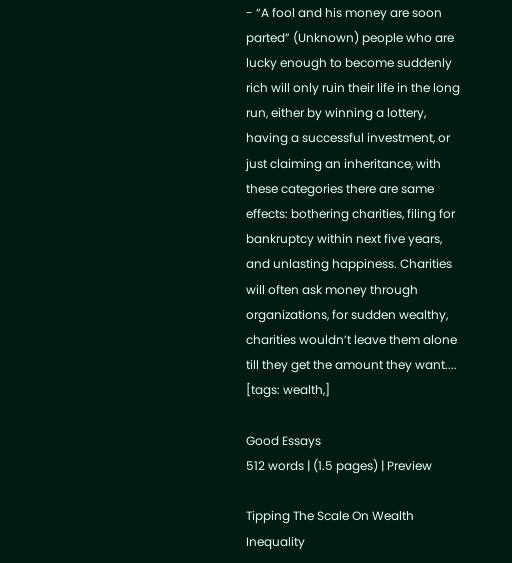- “A fool and his money are soon parted” (Unknown) people who are lucky enough to become suddenly rich will only ruin their life in the long run, either by winning a lottery, having a successful investment, or just claiming an inheritance, with these categories there are same effects: bothering charities, filing for bankruptcy within next five years, and unlasting happiness. Charities will often ask money through organizations, for sudden wealthy, charities wouldn’t leave them alone till they get the amount they want....   [tags: wealth,]

Good Essays
512 words | (1.5 pages) | Preview

Tipping The Scale On Wealth Inequality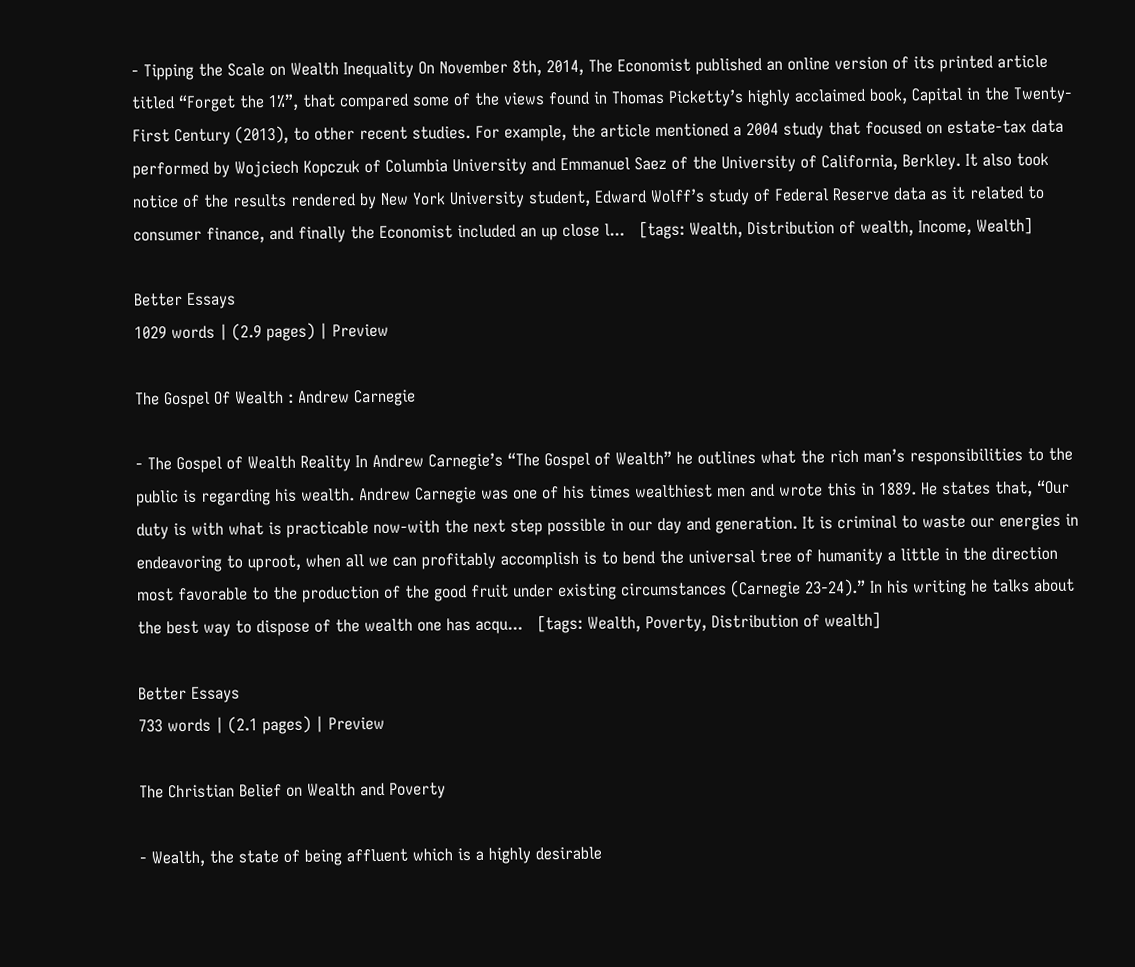- Tipping the Scale on Wealth Inequality On November 8th, 2014, The Economist published an online version of its printed article titled “Forget the 1%”, that compared some of the views found in Thomas Picketty’s highly acclaimed book, Capital in the Twenty-First Century (2013), to other recent studies. For example, the article mentioned a 2004 study that focused on estate-tax data performed by Wojciech Kopczuk of Columbia University and Emmanuel Saez of the University of California, Berkley. It also took notice of the results rendered by New York University student, Edward Wolff’s study of Federal Reserve data as it related to consumer finance, and finally the Economist included an up close l...   [tags: Wealth, Distribution of wealth, Income, Wealth]

Better Essays
1029 words | (2.9 pages) | Preview

The Gospel Of Wealth : Andrew Carnegie

- The Gospel of Wealth Reality In Andrew Carnegie’s “The Gospel of Wealth” he outlines what the rich man’s responsibilities to the public is regarding his wealth. Andrew Carnegie was one of his times wealthiest men and wrote this in 1889. He states that, “Our duty is with what is practicable now-with the next step possible in our day and generation. It is criminal to waste our energies in endeavoring to uproot, when all we can profitably accomplish is to bend the universal tree of humanity a little in the direction most favorable to the production of the good fruit under existing circumstances (Carnegie 23-24).” In his writing he talks about the best way to dispose of the wealth one has acqu...   [tags: Wealth, Poverty, Distribution of wealth]

Better Essays
733 words | (2.1 pages) | Preview

The Christian Belief on Wealth and Poverty

- Wealth, the state of being affluent which is a highly desirable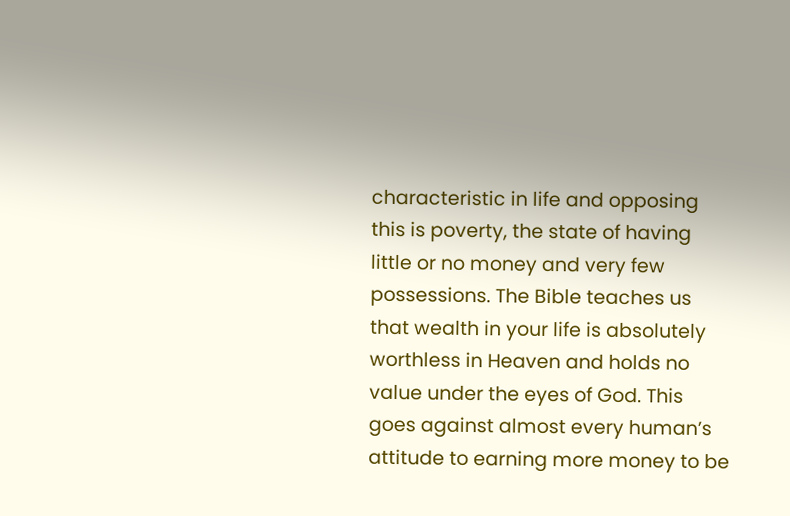characteristic in life and opposing this is poverty, the state of having little or no money and very few possessions. The Bible teaches us that wealth in your life is absolutely worthless in Heaven and holds no value under the eyes of God. This goes against almost every human’s attitude to earning more money to be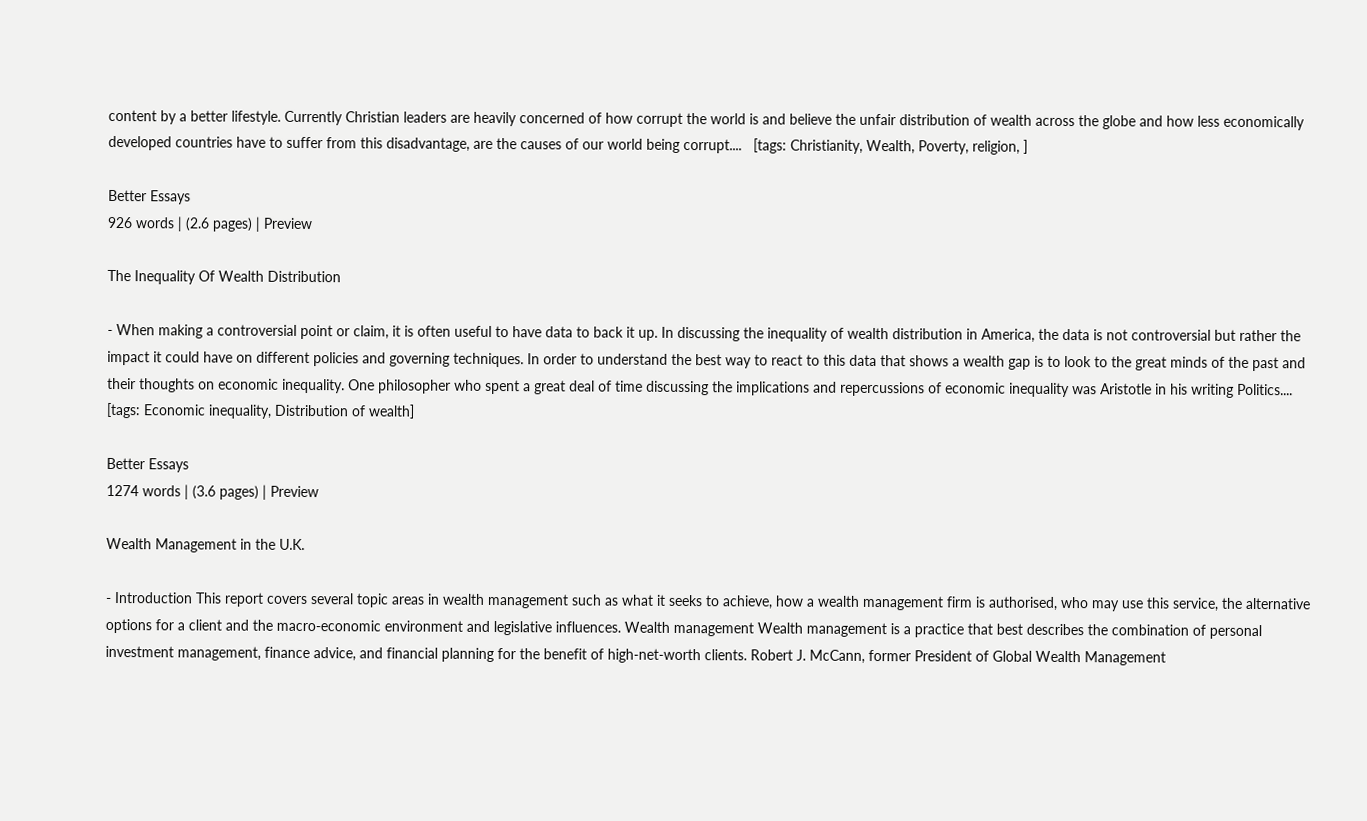content by a better lifestyle. Currently Christian leaders are heavily concerned of how corrupt the world is and believe the unfair distribution of wealth across the globe and how less economically developed countries have to suffer from this disadvantage, are the causes of our world being corrupt....   [tags: Christianity, Wealth, Poverty, religion, ]

Better Essays
926 words | (2.6 pages) | Preview

The Inequality Of Wealth Distribution

- When making a controversial point or claim, it is often useful to have data to back it up. In discussing the inequality of wealth distribution in America, the data is not controversial but rather the impact it could have on different policies and governing techniques. In order to understand the best way to react to this data that shows a wealth gap is to look to the great minds of the past and their thoughts on economic inequality. One philosopher who spent a great deal of time discussing the implications and repercussions of economic inequality was Aristotle in his writing Politics....   [tags: Economic inequality, Distribution of wealth]

Better Essays
1274 words | (3.6 pages) | Preview

Wealth Management in the U.K.

- Introduction This report covers several topic areas in wealth management such as what it seeks to achieve, how a wealth management firm is authorised, who may use this service, the alternative options for a client and the macro-economic environment and legislative influences. Wealth management Wealth management is a practice that best describes the combination of personal investment management, finance advice, and financial planning for the benefit of high-net-worth clients. Robert J. McCann, former President of Global Wealth Management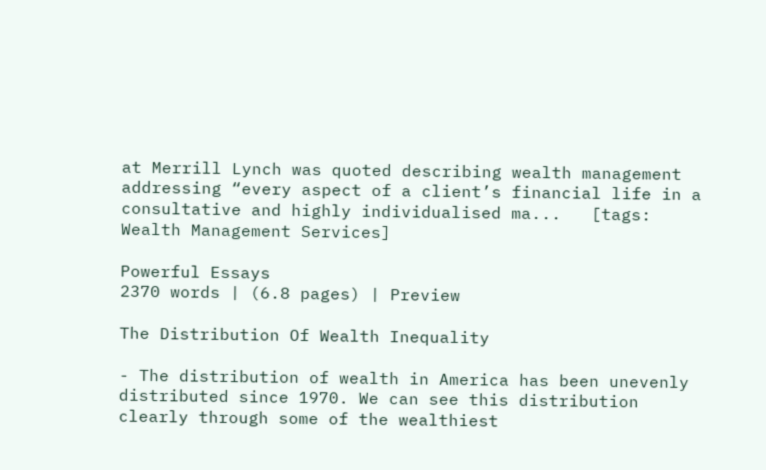at Merrill Lynch was quoted describing wealth management addressing “every aspect of a client’s financial life in a consultative and highly individualised ma...   [tags: Wealth Management Services]

Powerful Essays
2370 words | (6.8 pages) | Preview

The Distribution Of Wealth Inequality

- The distribution of wealth in America has been unevenly distributed since 1970. We can see this distribution clearly through some of the wealthiest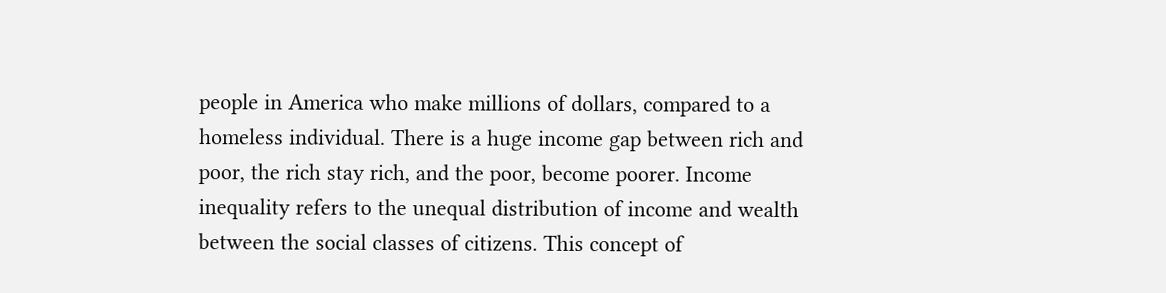people in America who make millions of dollars, compared to a homeless individual. There is a huge income gap between rich and poor, the rich stay rich, and the poor, become poorer. Income inequality refers to the unequal distribution of income and wealth between the social classes of citizens. This concept of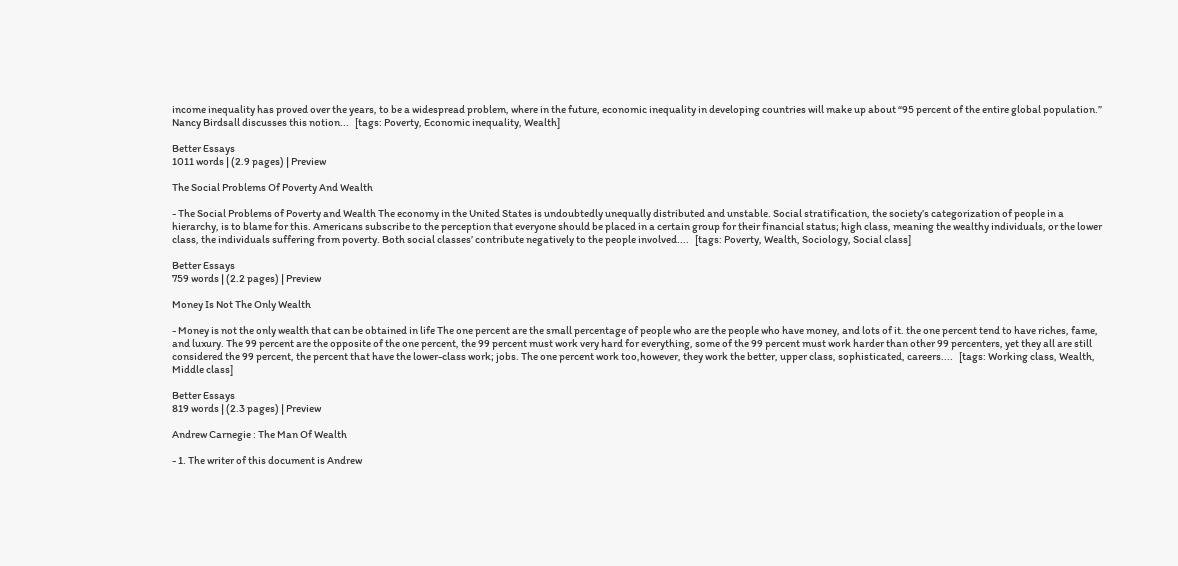income inequality has proved over the years, to be a widespread problem, where in the future, economic inequality in developing countries will make up about “95 percent of the entire global population.” Nancy Birdsall discusses this notion...   [tags: Poverty, Economic inequality, Wealth]

Better Essays
1011 words | (2.9 pages) | Preview

The Social Problems Of Poverty And Wealth

- The Social Problems of Poverty and Wealth The economy in the United States is undoubtedly unequally distributed and unstable. Social stratification, the society’s categorization of people in a hierarchy, is to blame for this. Americans subscribe to the perception that everyone should be placed in a certain group for their financial status; high class, meaning the wealthy individuals, or the lower class, the individuals suffering from poverty. Both social classes’ contribute negatively to the people involved....   [tags: Poverty, Wealth, Sociology, Social class]

Better Essays
759 words | (2.2 pages) | Preview

Money Is Not The Only Wealth

- Money is not the only wealth that can be obtained in life The one percent are the small percentage of people who are the people who have money, and lots of it. the one percent tend to have riches, fame, and luxury. The 99 percent are the opposite of the one percent, the 99 percent must work very hard for everything, some of the 99 percent must work harder than other 99 percenters, yet they all are still considered the 99 percent, the percent that have the lower-class work; jobs. The one percent work too,however, they work the better, upper class, sophisticated, careers....   [tags: Working class, Wealth, Middle class]

Better Essays
819 words | (2.3 pages) | Preview

Andrew Carnegie : The Man Of Wealth

- 1. The writer of this document is Andrew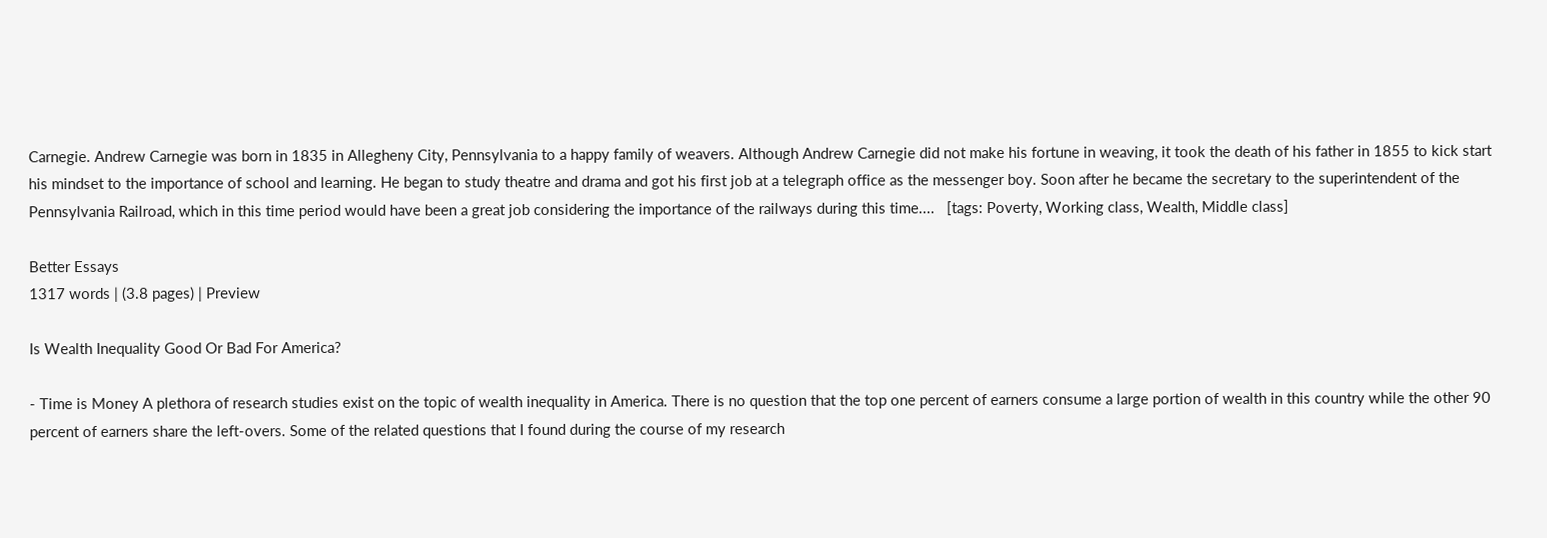Carnegie. Andrew Carnegie was born in 1835 in Allegheny City, Pennsylvania to a happy family of weavers. Although Andrew Carnegie did not make his fortune in weaving, it took the death of his father in 1855 to kick start his mindset to the importance of school and learning. He began to study theatre and drama and got his first job at a telegraph office as the messenger boy. Soon after he became the secretary to the superintendent of the Pennsylvania Railroad, which in this time period would have been a great job considering the importance of the railways during this time....   [tags: Poverty, Working class, Wealth, Middle class]

Better Essays
1317 words | (3.8 pages) | Preview

Is Wealth Inequality Good Or Bad For America?

- Time is Money A plethora of research studies exist on the topic of wealth inequality in America. There is no question that the top one percent of earners consume a large portion of wealth in this country while the other 90 percent of earners share the left-overs. Some of the related questions that I found during the course of my research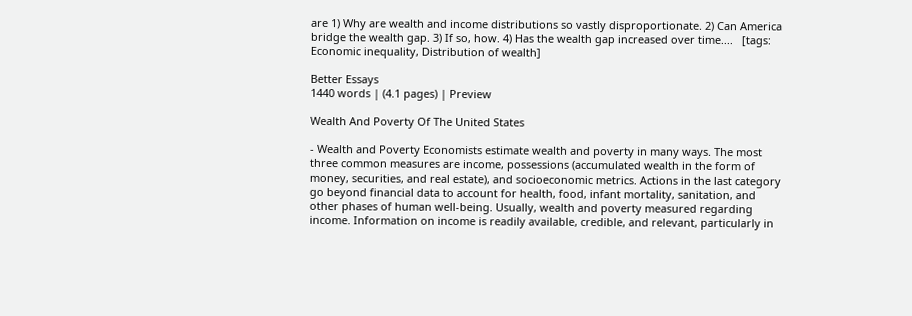are 1) Why are wealth and income distributions so vastly disproportionate. 2) Can America bridge the wealth gap. 3) If so, how. 4) Has the wealth gap increased over time....   [tags: Economic inequality, Distribution of wealth]

Better Essays
1440 words | (4.1 pages) | Preview

Wealth And Poverty Of The United States

- Wealth and Poverty Economists estimate wealth and poverty in many ways. The most three common measures are income, possessions (accumulated wealth in the form of money, securities, and real estate), and socioeconomic metrics. Actions in the last category go beyond financial data to account for health, food, infant mortality, sanitation, and other phases of human well-being. Usually, wealth and poverty measured regarding income. Information on income is readily available, credible, and relevant, particularly in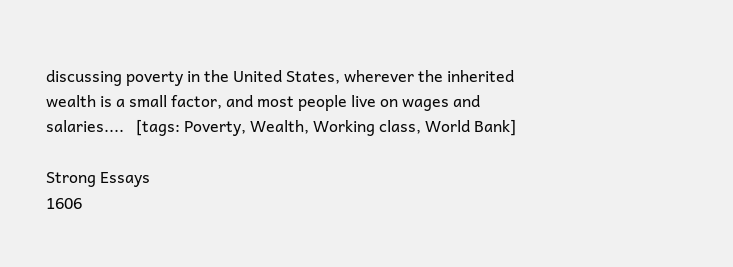discussing poverty in the United States, wherever the inherited wealth is a small factor, and most people live on wages and salaries....   [tags: Poverty, Wealth, Working class, World Bank]

Strong Essays
1606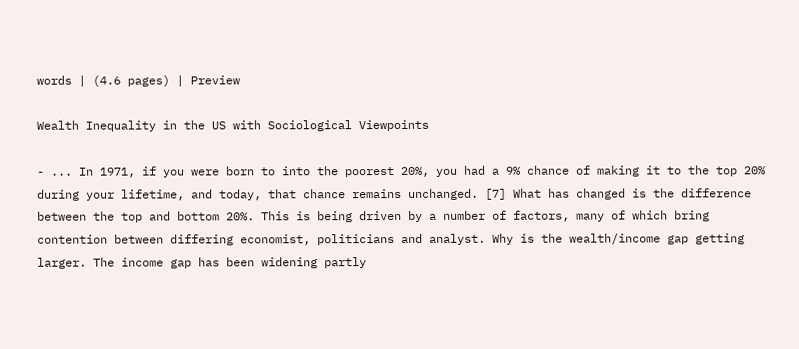words | (4.6 pages) | Preview

Wealth Inequality in the US with Sociological Viewpoints

- ... In 1971, if you were born to into the poorest 20%, you had a 9% chance of making it to the top 20% during your lifetime, and today, that chance remains unchanged. [7] What has changed is the difference between the top and bottom 20%. This is being driven by a number of factors, many of which bring contention between differing economist, politicians and analyst. Why is the wealth/income gap getting larger. The income gap has been widening partly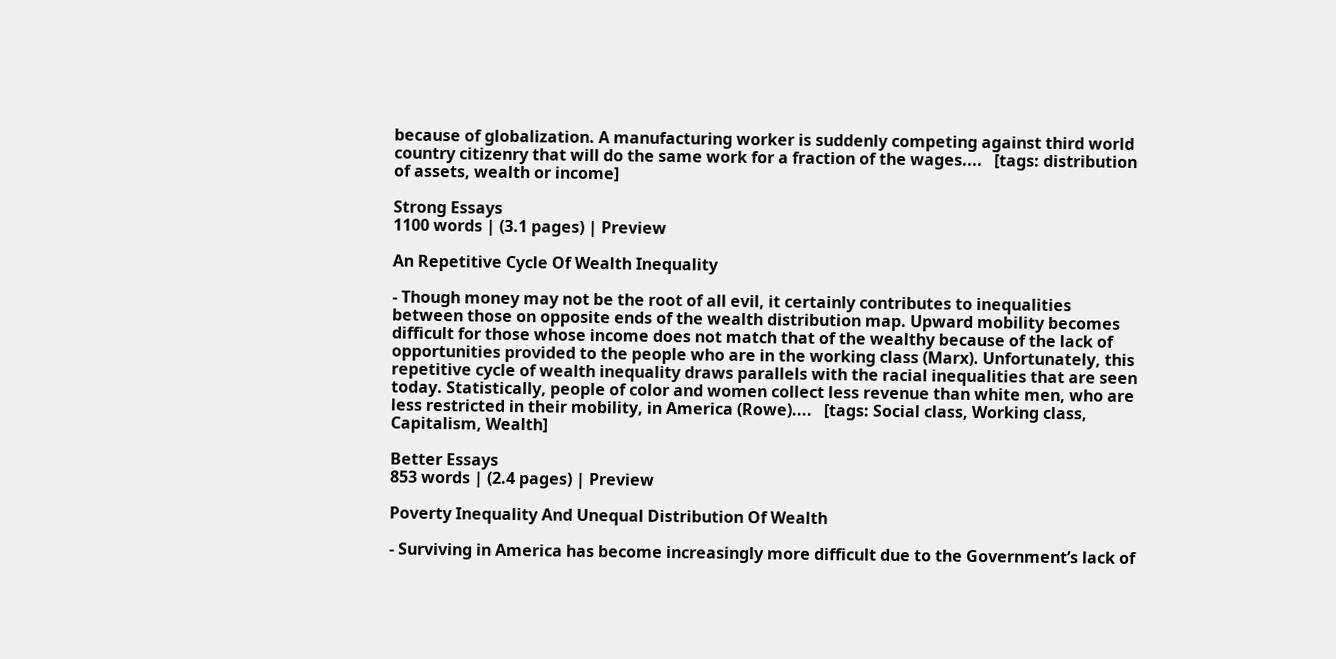because of globalization. A manufacturing worker is suddenly competing against third world country citizenry that will do the same work for a fraction of the wages....   [tags: distribution of assets, wealth or income]

Strong Essays
1100 words | (3.1 pages) | Preview

An Repetitive Cycle Of Wealth Inequality

- Though money may not be the root of all evil, it certainly contributes to inequalities between those on opposite ends of the wealth distribution map. Upward mobility becomes difficult for those whose income does not match that of the wealthy because of the lack of opportunities provided to the people who are in the working class (Marx). Unfortunately, this repetitive cycle of wealth inequality draws parallels with the racial inequalities that are seen today. Statistically, people of color and women collect less revenue than white men, who are less restricted in their mobility, in America (Rowe)....   [tags: Social class, Working class, Capitalism, Wealth]

Better Essays
853 words | (2.4 pages) | Preview

Poverty Inequality And Unequal Distribution Of Wealth

- Surviving in America has become increasingly more difficult due to the Government’s lack of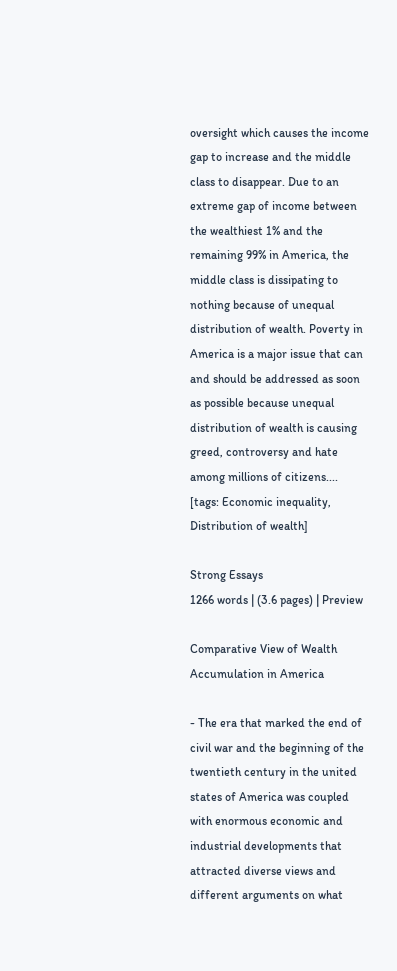oversight which causes the income gap to increase and the middle class to disappear. Due to an extreme gap of income between the wealthiest 1% and the remaining 99% in America, the middle class is dissipating to nothing because of unequal distribution of wealth. Poverty in America is a major issue that can and should be addressed as soon as possible because unequal distribution of wealth is causing greed, controversy and hate among millions of citizens....   [tags: Economic inequality, Distribution of wealth]

Strong Essays
1266 words | (3.6 pages) | Preview

Comparative View of Wealth Accumulation in America

- The era that marked the end of civil war and the beginning of the twentieth century in the united states of America was coupled with enormous economic and industrial developments that attracted diverse views and different arguments on what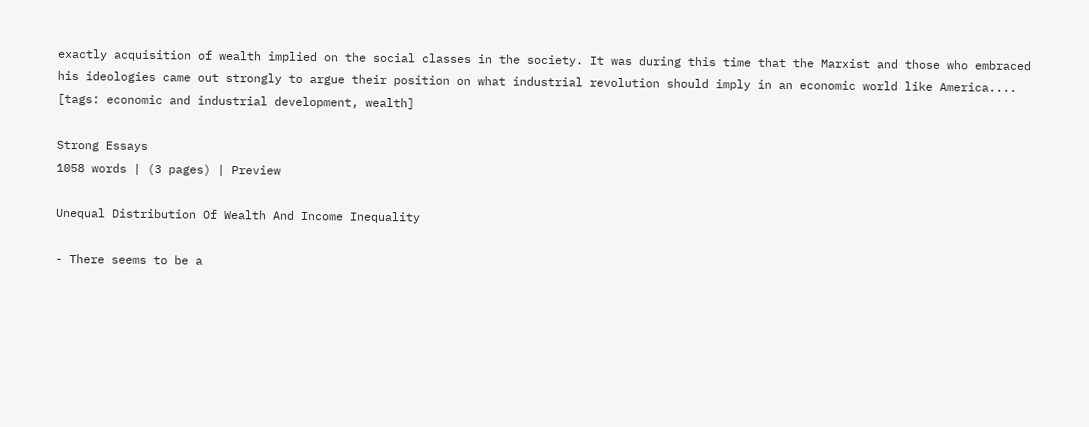exactly acquisition of wealth implied on the social classes in the society. It was during this time that the Marxist and those who embraced his ideologies came out strongly to argue their position on what industrial revolution should imply in an economic world like America....   [tags: economic and industrial development, wealth]

Strong Essays
1058 words | (3 pages) | Preview

Unequal Distribution Of Wealth And Income Inequality

- There seems to be a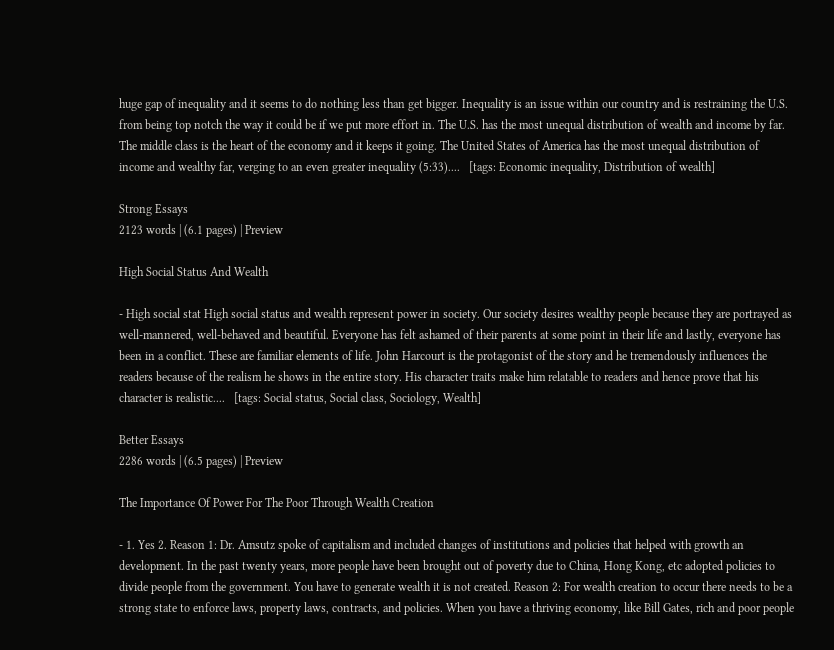huge gap of inequality and it seems to do nothing less than get bigger. Inequality is an issue within our country and is restraining the U.S. from being top notch the way it could be if we put more effort in. The U.S. has the most unequal distribution of wealth and income by far. The middle class is the heart of the economy and it keeps it going. The United States of America has the most unequal distribution of income and wealthy far, verging to an even greater inequality (5:33)....   [tags: Economic inequality, Distribution of wealth]

Strong Essays
2123 words | (6.1 pages) | Preview

High Social Status And Wealth

- High social stat High social status and wealth represent power in society. Our society desires wealthy people because they are portrayed as well-mannered, well-behaved and beautiful. Everyone has felt ashamed of their parents at some point in their life and lastly, everyone has been in a conflict. These are familiar elements of life. John Harcourt is the protagonist of the story and he tremendously influences the readers because of the realism he shows in the entire story. His character traits make him relatable to readers and hence prove that his character is realistic....   [tags: Social status, Social class, Sociology, Wealth]

Better Essays
2286 words | (6.5 pages) | Preview

The Importance Of Power For The Poor Through Wealth Creation

- 1. Yes 2. Reason 1: Dr. Amsutz spoke of capitalism and included changes of institutions and policies that helped with growth an development. In the past twenty years, more people have been brought out of poverty due to China, Hong Kong, etc adopted policies to divide people from the government. You have to generate wealth it is not created. Reason 2: For wealth creation to occur there needs to be a strong state to enforce laws, property laws, contracts, and policies. When you have a thriving economy, like Bill Gates, rich and poor people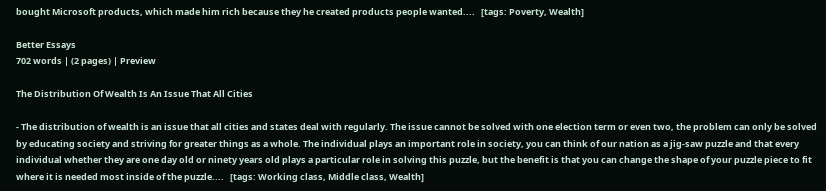bought Microsoft products, which made him rich because they he created products people wanted....   [tags: Poverty, Wealth]

Better Essays
702 words | (2 pages) | Preview

The Distribution Of Wealth Is An Issue That All Cities

- The distribution of wealth is an issue that all cities and states deal with regularly. The issue cannot be solved with one election term or even two, the problem can only be solved by educating society and striving for greater things as a whole. The individual plays an important role in society, you can think of our nation as a jig-saw puzzle and that every individual whether they are one day old or ninety years old plays a particular role in solving this puzzle, but the benefit is that you can change the shape of your puzzle piece to fit where it is needed most inside of the puzzle....   [tags: Working class, Middle class, Wealth]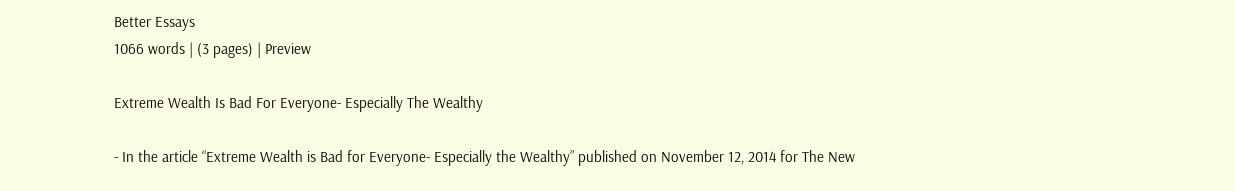Better Essays
1066 words | (3 pages) | Preview

Extreme Wealth Is Bad For Everyone- Especially The Wealthy

- In the article “Extreme Wealth is Bad for Everyone- Especially the Wealthy” published on November 12, 2014 for The New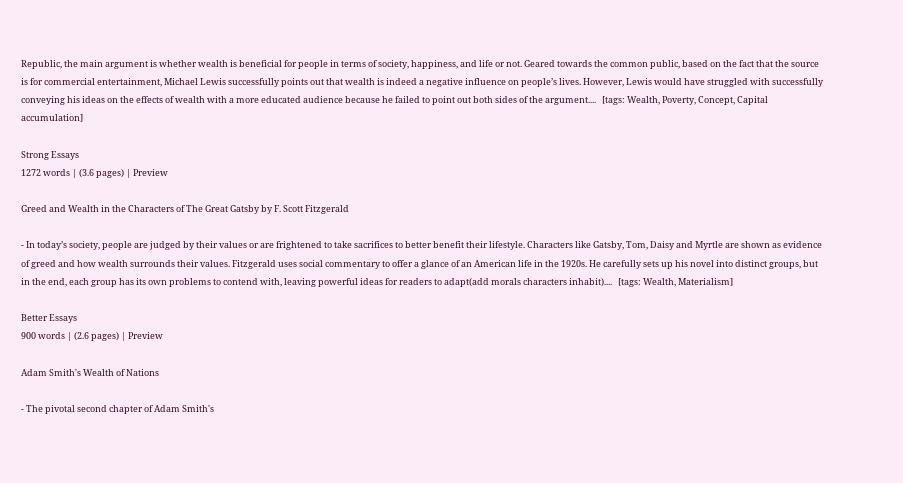Republic, the main argument is whether wealth is beneficial for people in terms of society, happiness, and life or not. Geared towards the common public, based on the fact that the source is for commercial entertainment, Michael Lewis successfully points out that wealth is indeed a negative influence on people’s lives. However, Lewis would have struggled with successfully conveying his ideas on the effects of wealth with a more educated audience because he failed to point out both sides of the argument....   [tags: Wealth, Poverty, Concept, Capital accumulation]

Strong Essays
1272 words | (3.6 pages) | Preview

Greed and Wealth in the Characters of The Great Gatsby by F. Scott Fitzgerald

- In today’s society, people are judged by their values or are frightened to take sacrifices to better benefit their lifestyle. Characters like Gatsby, Tom, Daisy and Myrtle are shown as evidence of greed and how wealth surrounds their values. Fitzgerald uses social commentary to offer a glance of an American life in the 1920s. He carefully sets up his novel into distinct groups, but in the end, each group has its own problems to contend with, leaving powerful ideas for readers to adapt(add morals characters inhabit)....   [tags: Wealth, Materialism]

Better Essays
900 words | (2.6 pages) | Preview

Adam Smith's Wealth of Nations

- The pivotal second chapter of Adam Smith's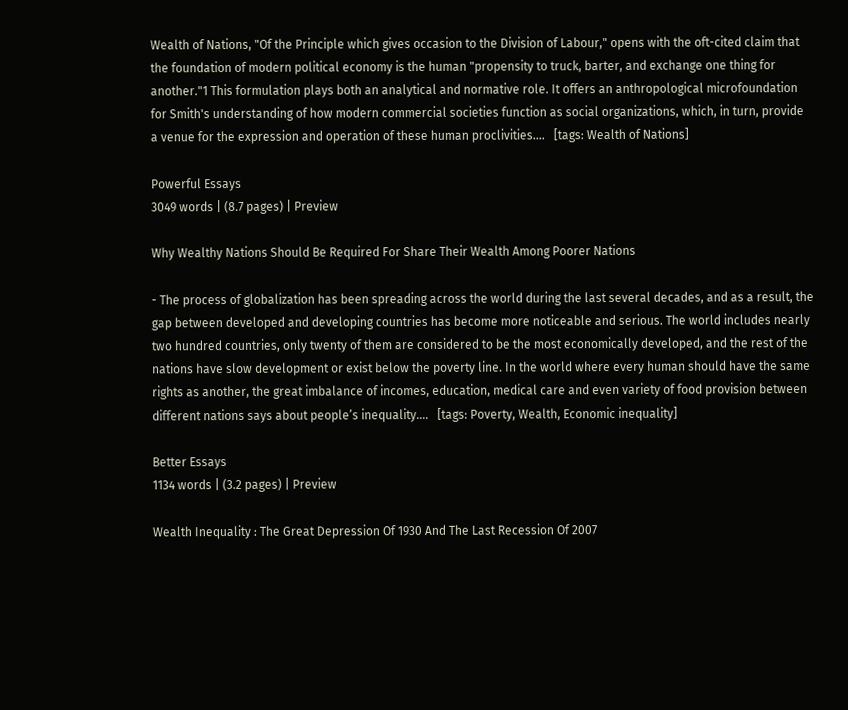Wealth of Nations, "Of the Principle which gives occasion to the Division of Labour," opens with the oft-cited claim that the foundation of modern political economy is the human "propensity to truck, barter, and exchange one thing for another."1 This formulation plays both an analytical and normative role. It offers an anthropological microfoundation for Smith's understanding of how modern commercial societies function as social organizations, which, in turn, provide a venue for the expression and operation of these human proclivities....   [tags: Wealth of Nations]

Powerful Essays
3049 words | (8.7 pages) | Preview

Why Wealthy Nations Should Be Required For Share Their Wealth Among Poorer Nations

- The process of globalization has been spreading across the world during the last several decades, and as a result, the gap between developed and developing countries has become more noticeable and serious. The world includes nearly two hundred countries, only twenty of them are considered to be the most economically developed, and the rest of the nations have slow development or exist below the poverty line. In the world where every human should have the same rights as another, the great imbalance of incomes, education, medical care and even variety of food provision between different nations says about people’s inequality....   [tags: Poverty, Wealth, Economic inequality]

Better Essays
1134 words | (3.2 pages) | Preview

Wealth Inequality : The Great Depression Of 1930 And The Last Recession Of 2007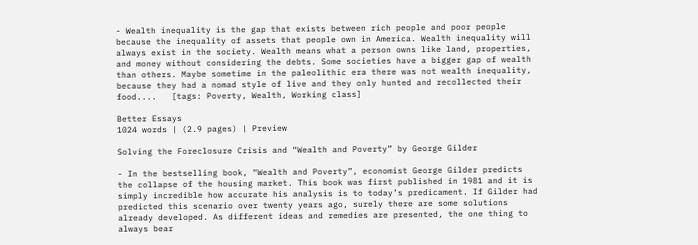- Wealth inequality is the gap that exists between rich people and poor people because the inequality of assets that people own in America. Wealth inequality will always exist in the society. Wealth means what a person owns like land, properties, and money without considering the debts. Some societies have a bigger gap of wealth than others. Maybe sometime in the paleolithic era there was not wealth inequality, because they had a nomad style of live and they only hunted and recollected their food....   [tags: Poverty, Wealth, Working class]

Better Essays
1024 words | (2.9 pages) | Preview

Solving the Foreclosure Crisis and “Wealth and Poverty” by George Gilder

- In the bestselling book, “Wealth and Poverty”, economist George Gilder predicts the collapse of the housing market. This book was first published in 1981 and it is simply incredible how accurate his analysis is to today’s predicament. If Gilder had predicted this scenario over twenty years ago, surely there are some solutions already developed. As different ideas and remedies are presented, the one thing to always bear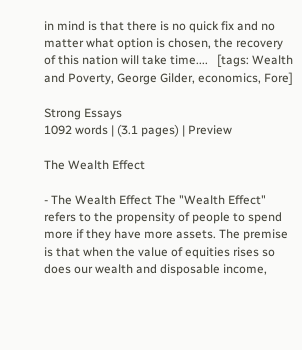in mind is that there is no quick fix and no matter what option is chosen, the recovery of this nation will take time....   [tags: Wealth and Poverty, George Gilder, economics, Fore]

Strong Essays
1092 words | (3.1 pages) | Preview

The Wealth Effect

- The Wealth Effect The "Wealth Effect" refers to the propensity of people to spend more if they have more assets. The premise is that when the value of equities rises so does our wealth and disposable income,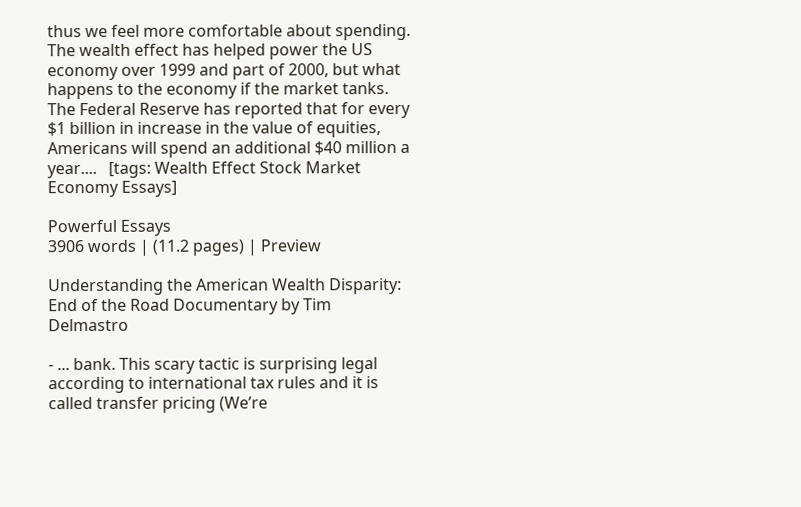thus we feel more comfortable about spending. The wealth effect has helped power the US economy over 1999 and part of 2000, but what happens to the economy if the market tanks. The Federal Reserve has reported that for every $1 billion in increase in the value of equities, Americans will spend an additional $40 million a year....   [tags: Wealth Effect Stock Market Economy Essays]

Powerful Essays
3906 words | (11.2 pages) | Preview

Understanding the American Wealth Disparity: End of the Road Documentary by Tim Delmastro

- ... bank. This scary tactic is surprising legal according to international tax rules and it is called transfer pricing (We’re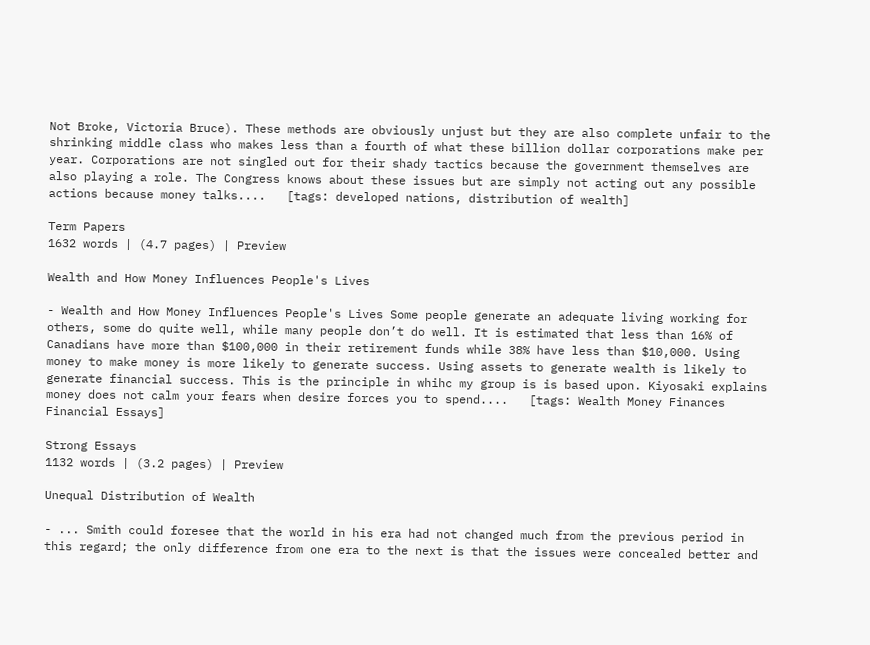Not Broke, Victoria Bruce). These methods are obviously unjust but they are also complete unfair to the shrinking middle class who makes less than a fourth of what these billion dollar corporations make per year. Corporations are not singled out for their shady tactics because the government themselves are also playing a role. The Congress knows about these issues but are simply not acting out any possible actions because money talks....   [tags: developed nations, distribution of wealth]

Term Papers
1632 words | (4.7 pages) | Preview

Wealth and How Money Influences People's Lives

- Wealth and How Money Influences People's Lives Some people generate an adequate living working for others, some do quite well, while many people don’t do well. It is estimated that less than 16% of Canadians have more than $100,000 in their retirement funds while 38% have less than $10,000. Using money to make money is more likely to generate success. Using assets to generate wealth is likely to generate financial success. This is the principle in whihc my group is is based upon. Kiyosaki explains money does not calm your fears when desire forces you to spend....   [tags: Wealth Money Finances Financial Essays]

Strong Essays
1132 words | (3.2 pages) | Preview

Unequal Distribution of Wealth

- ... Smith could foresee that the world in his era had not changed much from the previous period in this regard; the only difference from one era to the next is that the issues were concealed better and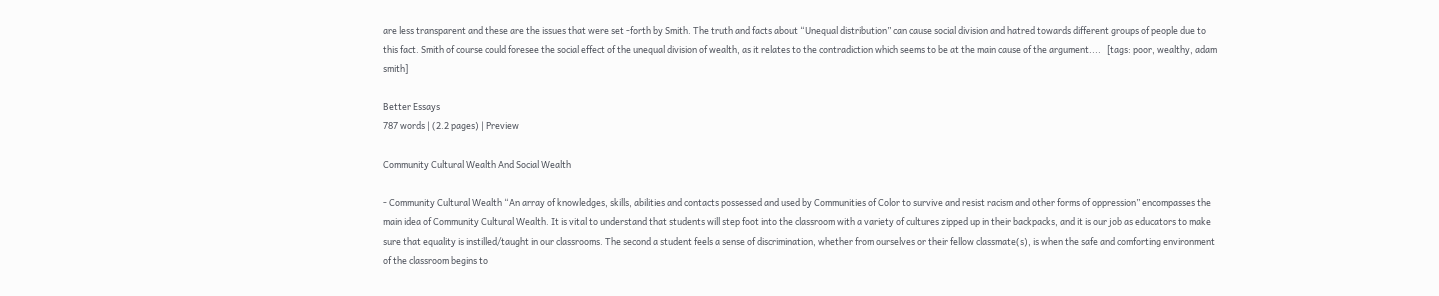are less transparent and these are the issues that were set -forth by Smith. The truth and facts about “Unequal distribution” can cause social division and hatred towards different groups of people due to this fact. Smith of course could foresee the social effect of the unequal division of wealth, as it relates to the contradiction which seems to be at the main cause of the argument....   [tags: poor, wealthy, adam smith]

Better Essays
787 words | (2.2 pages) | Preview

Community Cultural Wealth And Social Wealth

- Community Cultural Wealth “An array of knowledges, skills, abilities and contacts possessed and used by Communities of Color to survive and resist racism and other forms of oppression” encompasses the main idea of Community Cultural Wealth. It is vital to understand that students will step foot into the classroom with a variety of cultures zipped up in their backpacks, and it is our job as educators to make sure that equality is instilled/taught in our classrooms. The second a student feels a sense of discrimination, whether from ourselves or their fellow classmate(s), is when the safe and comforting environment of the classroom begins to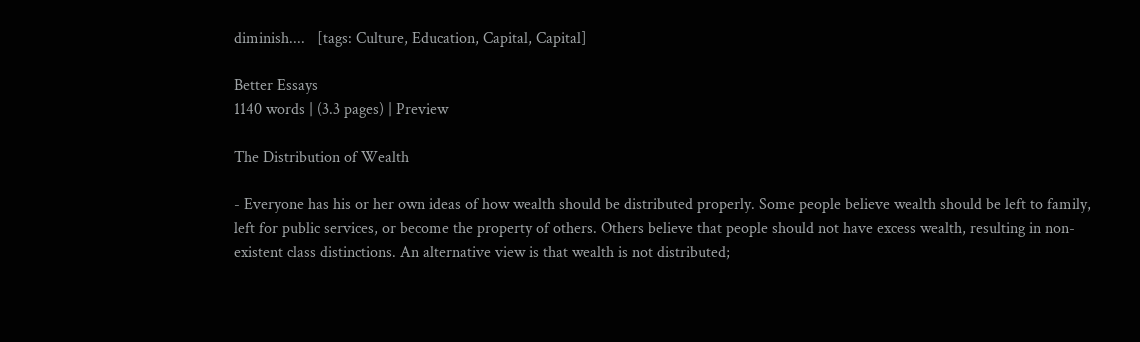diminish....   [tags: Culture, Education, Capital, Capital]

Better Essays
1140 words | (3.3 pages) | Preview

The Distribution of Wealth

- Everyone has his or her own ideas of how wealth should be distributed properly. Some people believe wealth should be left to family, left for public services, or become the property of others. Others believe that people should not have excess wealth, resulting in non-existent class distinctions. An alternative view is that wealth is not distributed;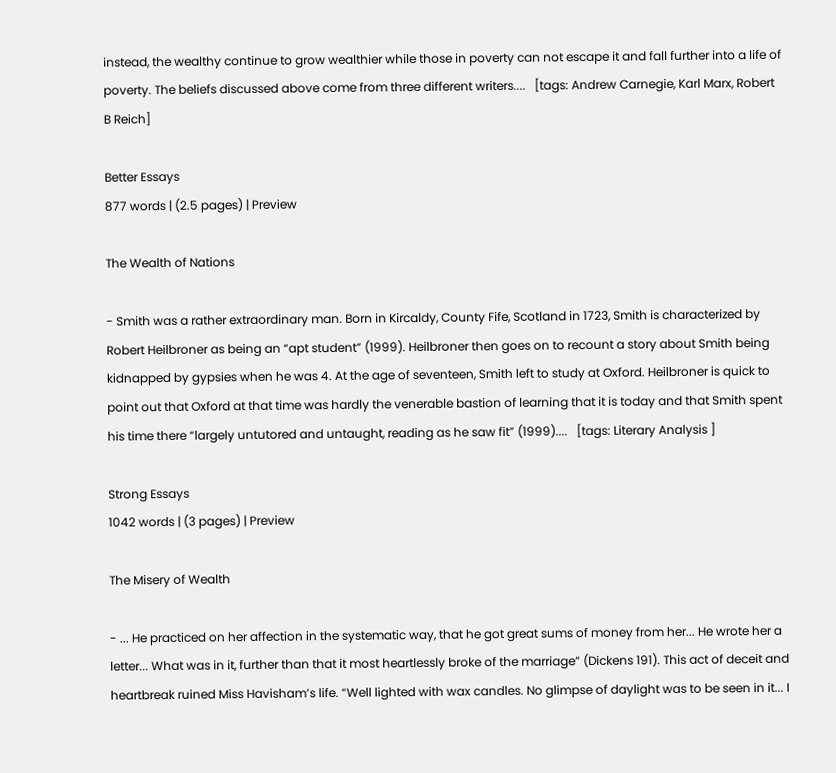instead, the wealthy continue to grow wealthier while those in poverty can not escape it and fall further into a life of poverty. The beliefs discussed above come from three different writers....   [tags: Andrew Carnegie, Karl Marx, Robert B Reich]

Better Essays
877 words | (2.5 pages) | Preview

The Wealth of Nations

- Smith was a rather extraordinary man. Born in Kircaldy, County Fife, Scotland in 1723, Smith is characterized by Robert Heilbroner as being an “apt student” (1999). Heilbroner then goes on to recount a story about Smith being kidnapped by gypsies when he was 4. At the age of seventeen, Smith left to study at Oxford. Heilbroner is quick to point out that Oxford at that time was hardly the venerable bastion of learning that it is today and that Smith spent his time there “largely untutored and untaught, reading as he saw fit” (1999)....   [tags: Literary Analysis ]

Strong Essays
1042 words | (3 pages) | Preview

The Misery of Wealth

- ... He practiced on her affection in the systematic way, that he got great sums of money from her... He wrote her a letter... What was in it, further than that it most heartlessly broke of the marriage” (Dickens 191). This act of deceit and heartbreak ruined Miss Havisham’s life. “Well lighted with wax candles. No glimpse of daylight was to be seen in it... I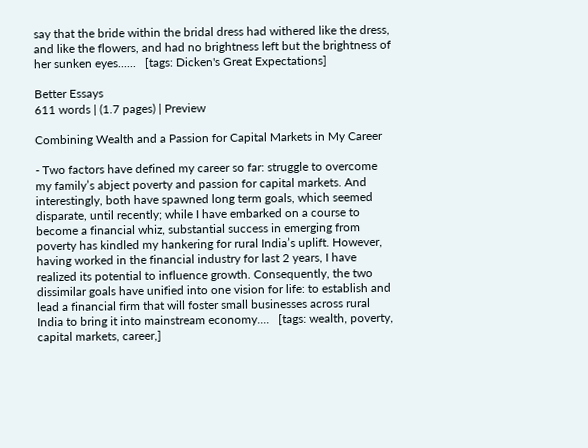say that the bride within the bridal dress had withered like the dress, and like the flowers, and had no brightness left but the brightness of her sunken eyes......   [tags: Dicken's Great Expectations]

Better Essays
611 words | (1.7 pages) | Preview

Combining Wealth and a Passion for Capital Markets in My Career

- Two factors have defined my career so far: struggle to overcome my family’s abject poverty and passion for capital markets. And interestingly, both have spawned long term goals, which seemed disparate, until recently; while I have embarked on a course to become a financial whiz, substantial success in emerging from poverty has kindled my hankering for rural India’s uplift. However, having worked in the financial industry for last 2 years, I have realized its potential to influence growth. Consequently, the two dissimilar goals have unified into one vision for life: to establish and lead a financial firm that will foster small businesses across rural India to bring it into mainstream economy....   [tags: wealth, poverty, capital markets, career,]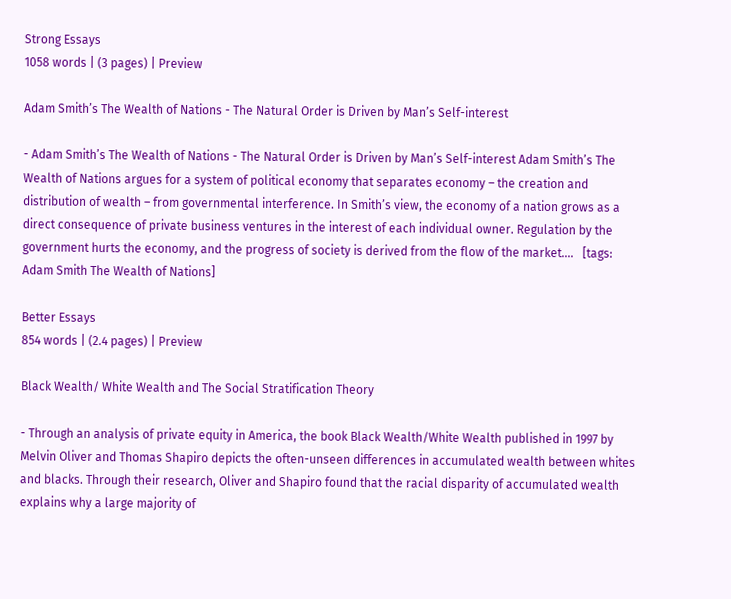Strong Essays
1058 words | (3 pages) | Preview

Adam Smith’s The Wealth of Nations - The Natural Order is Driven by Man’s Self-interest

- Adam Smith’s The Wealth of Nations - The Natural Order is Driven by Man’s Self-interest Adam Smith’s The Wealth of Nations argues for a system of political economy that separates economy – the creation and distribution of wealth – from governmental interference. In Smith’s view, the economy of a nation grows as a direct consequence of private business ventures in the interest of each individual owner. Regulation by the government hurts the economy, and the progress of society is derived from the flow of the market....   [tags: Adam Smith The Wealth of Nations]

Better Essays
854 words | (2.4 pages) | Preview

Black Wealth/ White Wealth and The Social Stratification Theory

- Through an analysis of private equity in America, the book Black Wealth/White Wealth published in 1997 by Melvin Oliver and Thomas Shapiro depicts the often-unseen differences in accumulated wealth between whites and blacks. Through their research, Oliver and Shapiro found that the racial disparity of accumulated wealth explains why a large majority of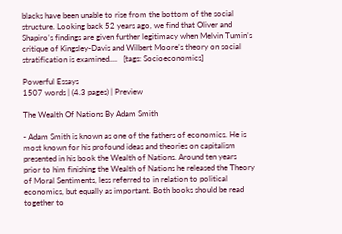blacks have been unable to rise from the bottom of the social structure. Looking back 52 years ago, we find that Oliver and Shapiro’s findings are given further legitimacy when Melvin Tumin’s critique of Kingsley-Davis and Wilbert Moore’s theory on social stratification is examined....   [tags: Socioeconomics]

Powerful Essays
1507 words | (4.3 pages) | Preview

The Wealth Of Nations By Adam Smith

- Adam Smith is known as one of the fathers of economics. He is most known for his profound ideas and theories on capitalism presented in his book the Wealth of Nations. Around ten years prior to him finishing the Wealth of Nations he released the Theory of Moral Sentiments, less referred to in relation to political economics, but equally as important. Both books should be read together to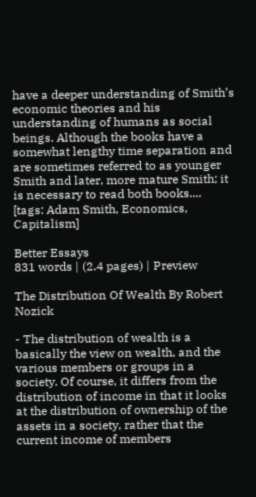have a deeper understanding of Smith’s economic theories and his understanding of humans as social beings. Although the books have a somewhat lengthy time separation and are sometimes referred to as younger Smith and later, more mature Smith; it is necessary to read both books....   [tags: Adam Smith, Economics, Capitalism]

Better Essays
831 words | (2.4 pages) | Preview

The Distribution Of Wealth By Robert Nozick

- The distribution of wealth is a basically the view on wealth, and the various members or groups in a society. Of course, it differs from the distribution of income in that it looks at the distribution of ownership of the assets in a society, rather that the current income of members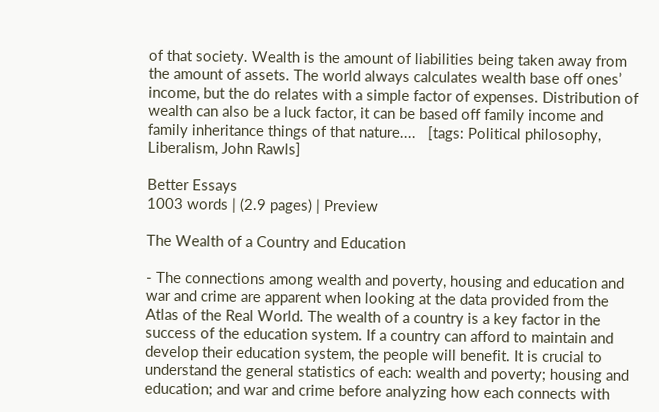of that society. Wealth is the amount of liabilities being taken away from the amount of assets. The world always calculates wealth base off ones’ income, but the do relates with a simple factor of expenses. Distribution of wealth can also be a luck factor, it can be based off family income and family inheritance things of that nature....   [tags: Political philosophy, Liberalism, John Rawls]

Better Essays
1003 words | (2.9 pages) | Preview

The Wealth of a Country and Education

- The connections among wealth and poverty, housing and education and war and crime are apparent when looking at the data provided from the Atlas of the Real World. The wealth of a country is a key factor in the success of the education system. If a country can afford to maintain and develop their education system, the people will benefit. It is crucial to understand the general statistics of each: wealth and poverty; housing and education; and war and crime before analyzing how each connects with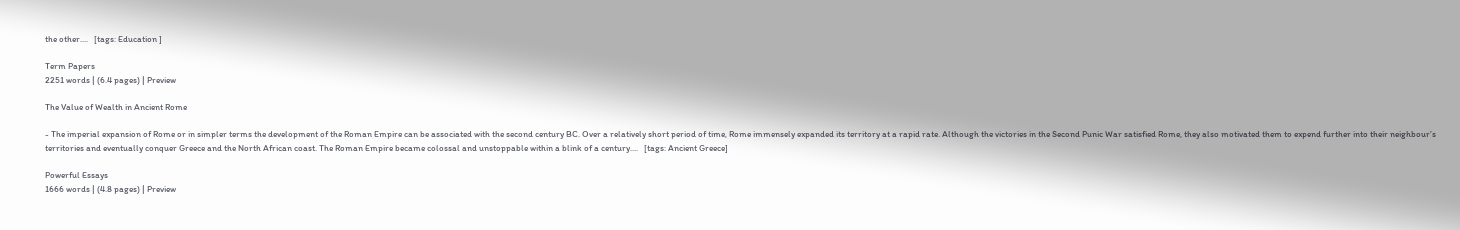the other....   [tags: Education ]

Term Papers
2251 words | (6.4 pages) | Preview

The Value of Wealth in Ancient Rome

- The imperial expansion of Rome or in simpler terms the development of the Roman Empire can be associated with the second century BC. Over a relatively short period of time, Rome immensely expanded its territory at a rapid rate. Although the victories in the Second Punic War satisfied Rome, they also motivated them to expend further into their neighbour’s territories and eventually conquer Greece and the North African coast. The Roman Empire became colossal and unstoppable within a blink of a century....   [tags: Ancient Greece]

Powerful Essays
1666 words | (4.8 pages) | Preview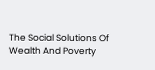The Social Solutions Of Wealth And Poverty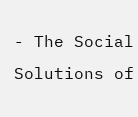- The Social Solutions of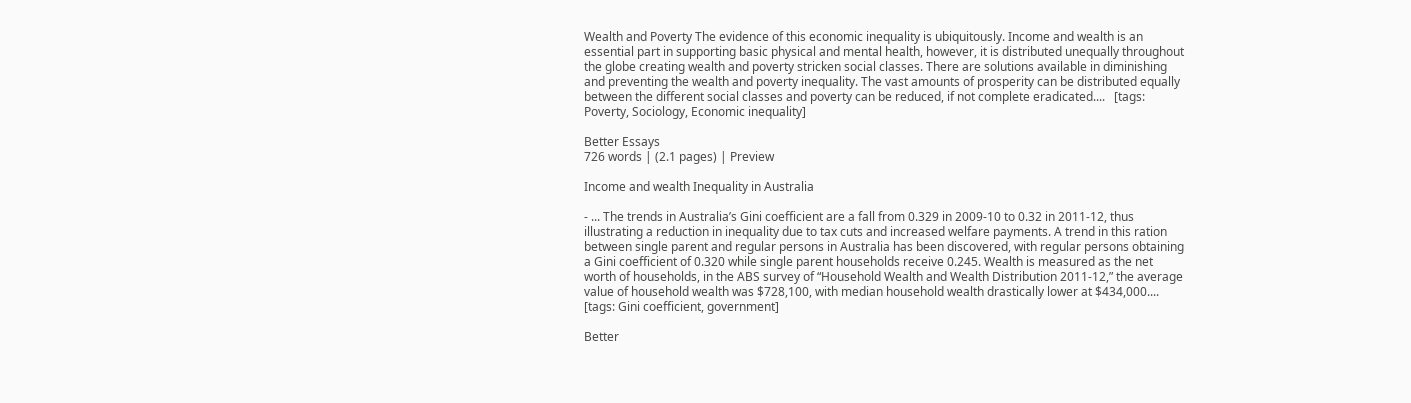Wealth and Poverty The evidence of this economic inequality is ubiquitously. Income and wealth is an essential part in supporting basic physical and mental health, however, it is distributed unequally throughout the globe creating wealth and poverty stricken social classes. There are solutions available in diminishing and preventing the wealth and poverty inequality. The vast amounts of prosperity can be distributed equally between the different social classes and poverty can be reduced, if not complete eradicated....   [tags: Poverty, Sociology, Economic inequality]

Better Essays
726 words | (2.1 pages) | Preview

Income and wealth Inequality in Australia

- ... The trends in Australia’s Gini coefficient are a fall from 0.329 in 2009-10 to 0.32 in 2011-12, thus illustrating a reduction in inequality due to tax cuts and increased welfare payments. A trend in this ration between single parent and regular persons in Australia has been discovered, with regular persons obtaining a Gini coefficient of 0.320 while single parent households receive 0.245. Wealth is measured as the net worth of households, in the ABS survey of “Household Wealth and Wealth Distribution 2011-12,” the average value of household wealth was $728,100, with median household wealth drastically lower at $434,000....   [tags: Gini coefficient, government]

Better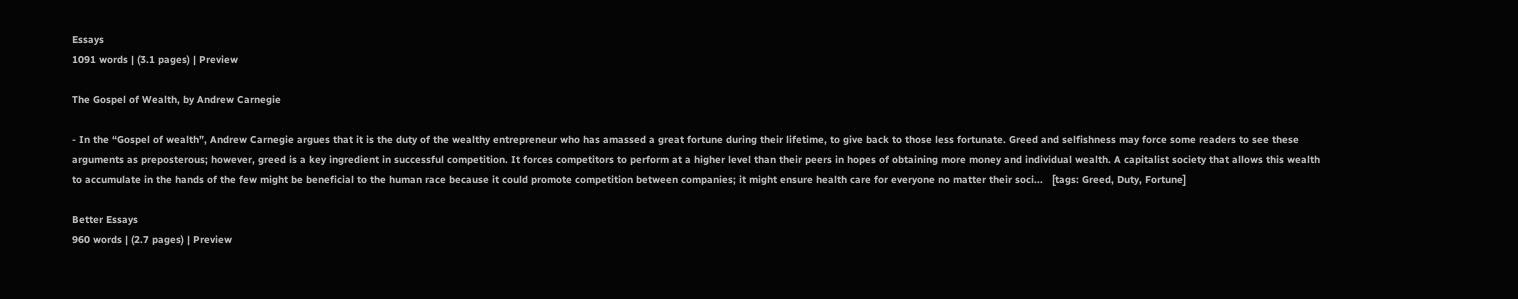Essays
1091 words | (3.1 pages) | Preview

The Gospel of Wealth, by Andrew Carnegie

- In the “Gospel of wealth”, Andrew Carnegie argues that it is the duty of the wealthy entrepreneur who has amassed a great fortune during their lifetime, to give back to those less fortunate. Greed and selfishness may force some readers to see these arguments as preposterous; however, greed is a key ingredient in successful competition. It forces competitors to perform at a higher level than their peers in hopes of obtaining more money and individual wealth. A capitalist society that allows this wealth to accumulate in the hands of the few might be beneficial to the human race because it could promote competition between companies; it might ensure health care for everyone no matter their soci...   [tags: Greed, Duty, Fortune]

Better Essays
960 words | (2.7 pages) | Preview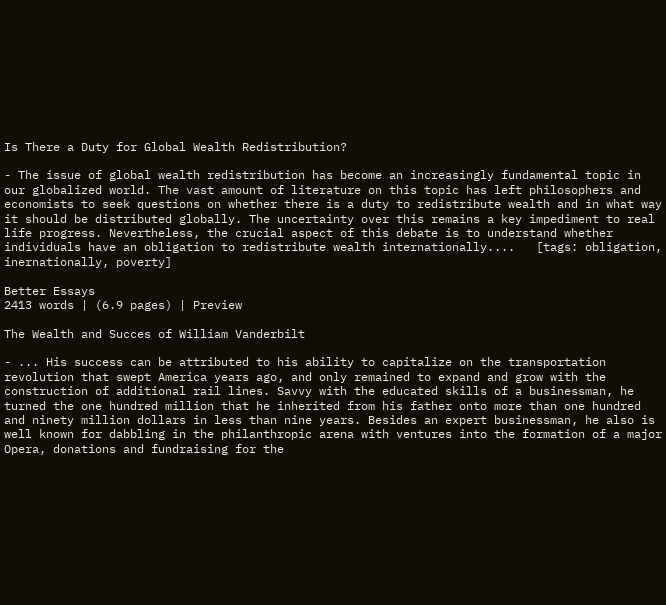Is There a Duty for Global Wealth Redistribution?

- The issue of global wealth redistribution has become an increasingly fundamental topic in our globalized world. The vast amount of literature on this topic has left philosophers and economists to seek questions on whether there is a duty to redistribute wealth and in what way it should be distributed globally. The uncertainty over this remains a key impediment to real life progress. Nevertheless, the crucial aspect of this debate is to understand whether individuals have an obligation to redistribute wealth internationally....   [tags: obligation, inernationally, poverty]

Better Essays
2413 words | (6.9 pages) | Preview

The Wealth and Succes of William Vanderbilt

- ... His success can be attributed to his ability to capitalize on the transportation revolution that swept America years ago, and only remained to expand and grow with the construction of additional rail lines. Savvy with the educated skills of a businessman, he turned the one hundred million that he inherited from his father onto more than one hundred and ninety million dollars in less than nine years. Besides an expert businessman, he also is well known for dabbling in the philanthropic arena with ventures into the formation of a major Opera, donations and fundraising for the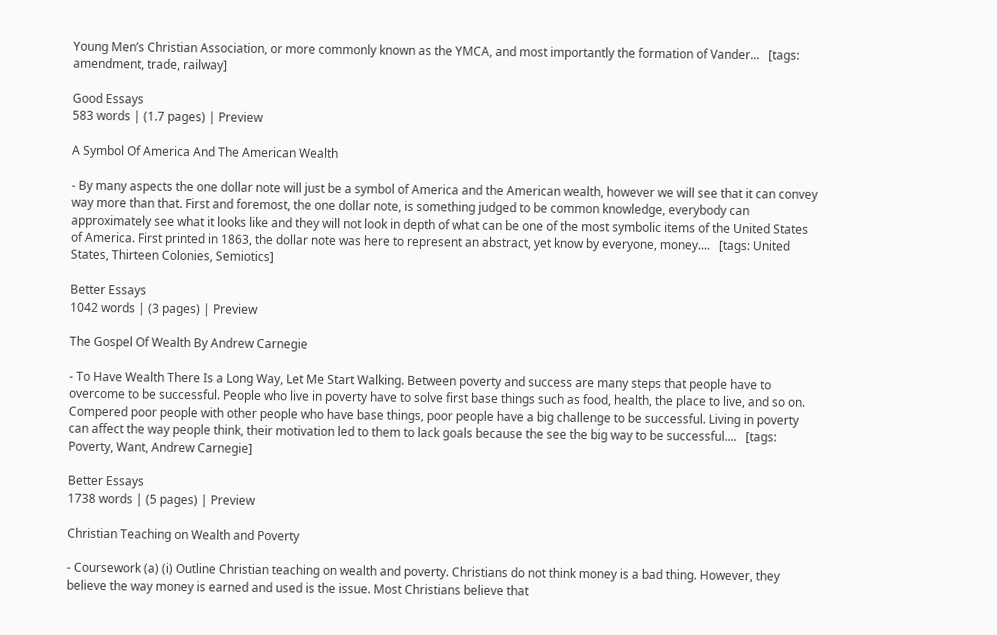Young Men’s Christian Association, or more commonly known as the YMCA, and most importantly the formation of Vander...   [tags: amendment, trade, railway]

Good Essays
583 words | (1.7 pages) | Preview

A Symbol Of America And The American Wealth

- By many aspects the one dollar note will just be a symbol of America and the American wealth, however we will see that it can convey way more than that. First and foremost, the one dollar note, is something judged to be common knowledge, everybody can approximately see what it looks like and they will not look in depth of what can be one of the most symbolic items of the United States of America. First printed in 1863, the dollar note was here to represent an abstract, yet know by everyone, money....   [tags: United States, Thirteen Colonies, Semiotics]

Better Essays
1042 words | (3 pages) | Preview

The Gospel Of Wealth By Andrew Carnegie

- To Have Wealth There Is a Long Way, Let Me Start Walking. Between poverty and success are many steps that people have to overcome to be successful. People who live in poverty have to solve first base things such as food, health, the place to live, and so on. Compered poor people with other people who have base things, poor people have a big challenge to be successful. Living in poverty can affect the way people think, their motivation led to them to lack goals because the see the big way to be successful....   [tags: Poverty, Want, Andrew Carnegie]

Better Essays
1738 words | (5 pages) | Preview

Christian Teaching on Wealth and Poverty

- Coursework (a) (i) Outline Christian teaching on wealth and poverty. Christians do not think money is a bad thing. However, they believe the way money is earned and used is the issue. Most Christians believe that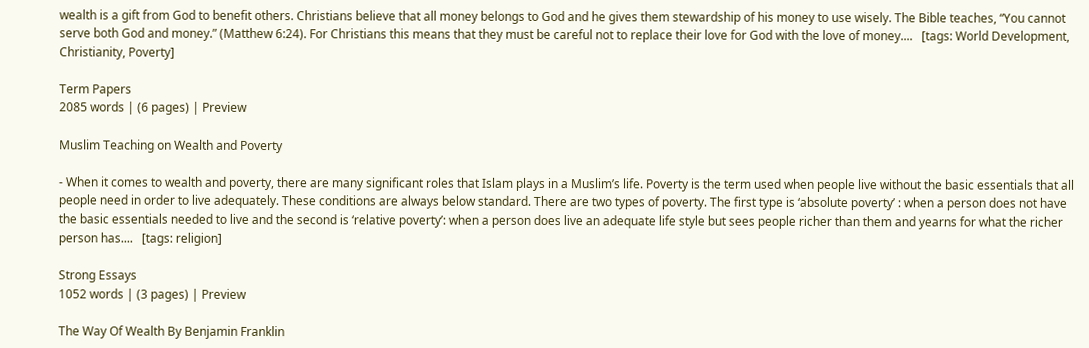wealth is a gift from God to benefit others. Christians believe that all money belongs to God and he gives them stewardship of his money to use wisely. The Bible teaches, “You cannot serve both God and money.” (Matthew 6:24). For Christians this means that they must be careful not to replace their love for God with the love of money....   [tags: World Development, Christianity, Poverty]

Term Papers
2085 words | (6 pages) | Preview

Muslim Teaching on Wealth and Poverty

- When it comes to wealth and poverty, there are many significant roles that Islam plays in a Muslim’s life. Poverty is the term used when people live without the basic essentials that all people need in order to live adequately. These conditions are always below standard. There are two types of poverty. The first type is ‘absolute poverty’ : when a person does not have the basic essentials needed to live and the second is ‘relative poverty’: when a person does live an adequate life style but sees people richer than them and yearns for what the richer person has....   [tags: religion]

Strong Essays
1052 words | (3 pages) | Preview

The Way Of Wealth By Benjamin Franklin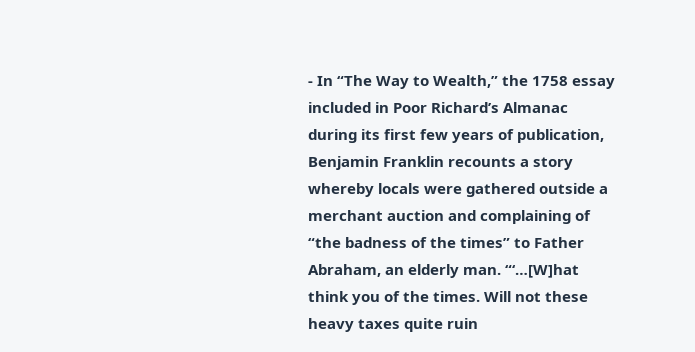- In “The Way to Wealth,” the 1758 essay included in Poor Richard’s Almanac during its first few years of publication, Benjamin Franklin recounts a story whereby locals were gathered outside a merchant auction and complaining of “the badness of the times” to Father Abraham, an elderly man. “‘…[W]hat think you of the times. Will not these heavy taxes quite ruin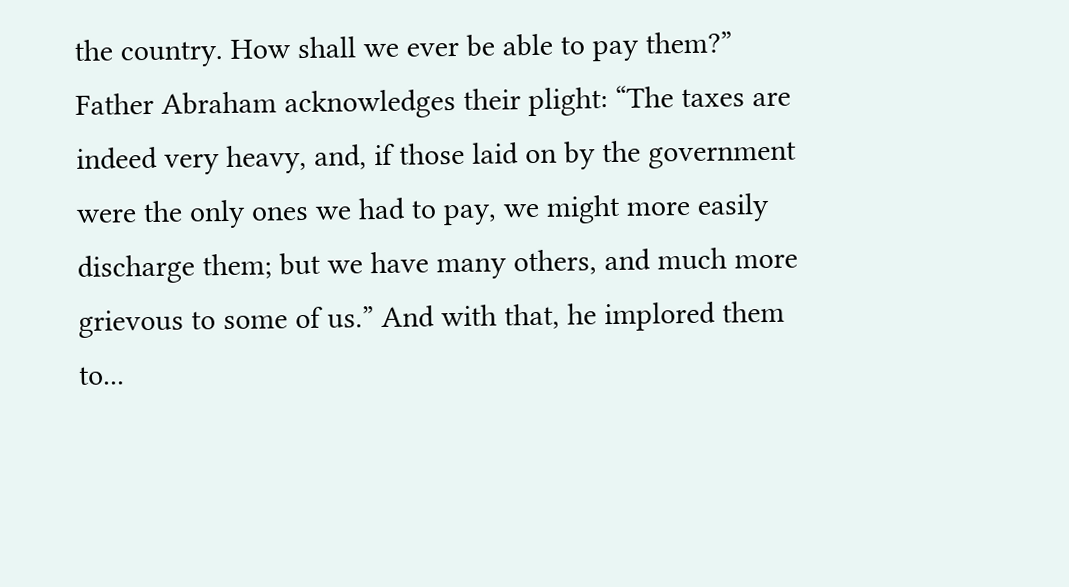the country. How shall we ever be able to pay them?” Father Abraham acknowledges their plight: “The taxes are indeed very heavy, and, if those laid on by the government were the only ones we had to pay, we might more easily discharge them; but we have many others, and much more grievous to some of us.” And with that, he implored them to...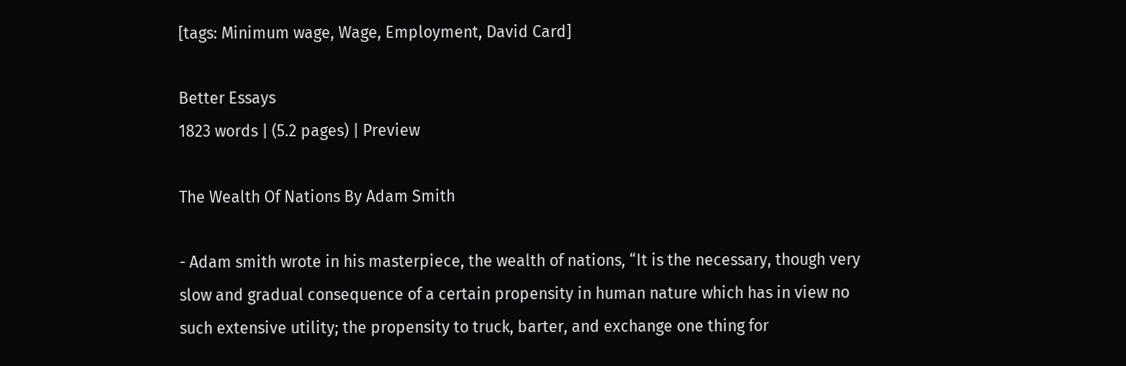[tags: Minimum wage, Wage, Employment, David Card]

Better Essays
1823 words | (5.2 pages) | Preview

The Wealth Of Nations By Adam Smith

- Adam smith wrote in his masterpiece, the wealth of nations, “It is the necessary, though very slow and gradual consequence of a certain propensity in human nature which has in view no such extensive utility; the propensity to truck, barter, and exchange one thing for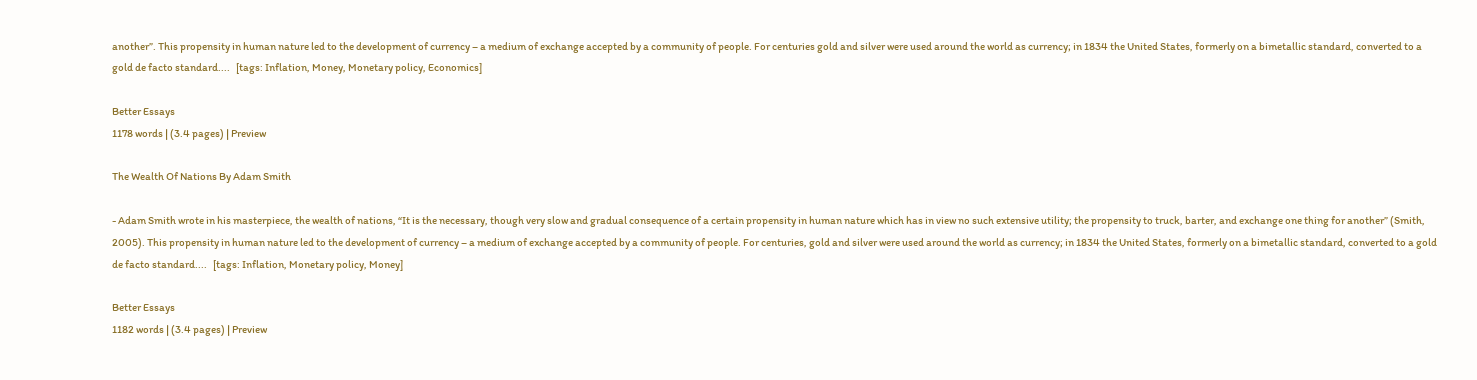another”. This propensity in human nature led to the development of currency – a medium of exchange accepted by a community of people. For centuries gold and silver were used around the world as currency; in 1834 the United States, formerly on a bimetallic standard, converted to a gold de facto standard....   [tags: Inflation, Money, Monetary policy, Economics]

Better Essays
1178 words | (3.4 pages) | Preview

The Wealth Of Nations By Adam Smith

- Adam Smith wrote in his masterpiece, the wealth of nations, “It is the necessary, though very slow and gradual consequence of a certain propensity in human nature which has in view no such extensive utility; the propensity to truck, barter, and exchange one thing for another” (Smith, 2005). This propensity in human nature led to the development of currency – a medium of exchange accepted by a community of people. For centuries, gold and silver were used around the world as currency; in 1834 the United States, formerly on a bimetallic standard, converted to a gold de facto standard....   [tags: Inflation, Monetary policy, Money]

Better Essays
1182 words | (3.4 pages) | Preview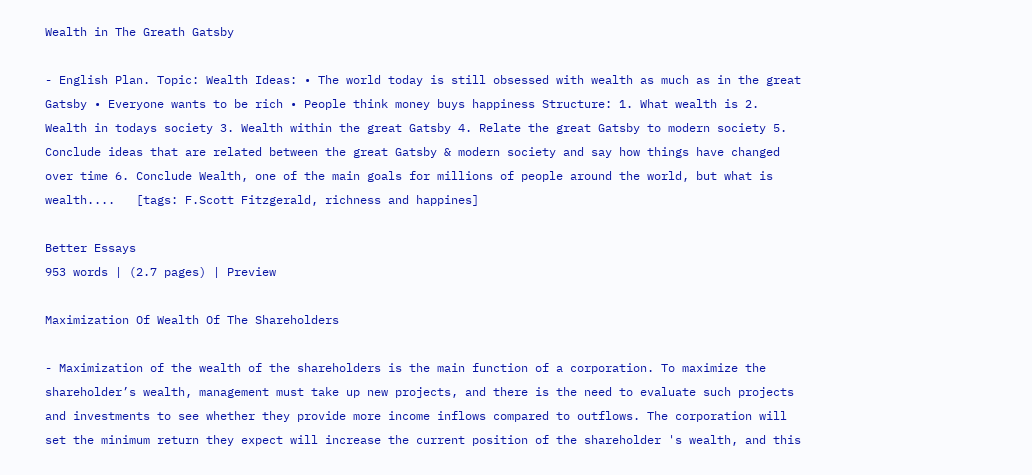Wealth in The Greath Gatsby

- English Plan. Topic: Wealth Ideas: • The world today is still obsessed with wealth as much as in the great Gatsby • Everyone wants to be rich • People think money buys happiness Structure: 1. What wealth is 2. Wealth in todays society 3. Wealth within the great Gatsby 4. Relate the great Gatsby to modern society 5. Conclude ideas that are related between the great Gatsby & modern society and say how things have changed over time 6. Conclude Wealth, one of the main goals for millions of people around the world, but what is wealth....   [tags: F.Scott Fitzgerald, richness and happines]

Better Essays
953 words | (2.7 pages) | Preview

Maximization Of Wealth Of The Shareholders

- Maximization of the wealth of the shareholders is the main function of a corporation. To maximize the shareholder’s wealth, management must take up new projects, and there is the need to evaluate such projects and investments to see whether they provide more income inflows compared to outflows. The corporation will set the minimum return they expect will increase the current position of the shareholder 's wealth, and this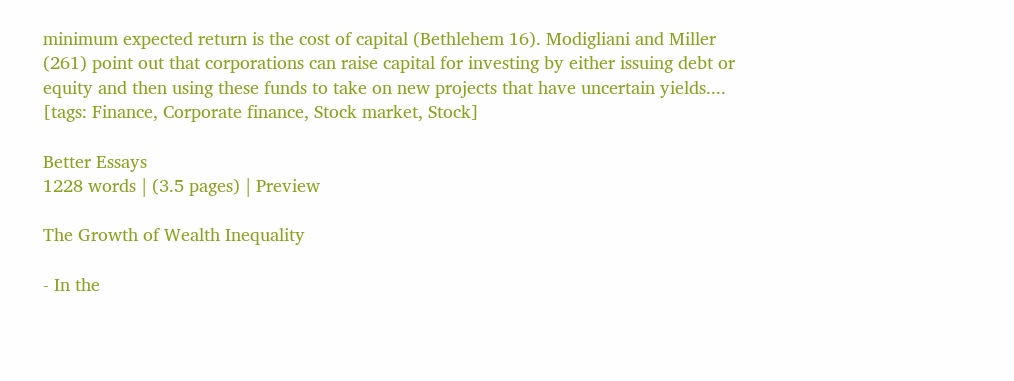minimum expected return is the cost of capital (Bethlehem 16). Modigliani and Miller (261) point out that corporations can raise capital for investing by either issuing debt or equity and then using these funds to take on new projects that have uncertain yields....   [tags: Finance, Corporate finance, Stock market, Stock]

Better Essays
1228 words | (3.5 pages) | Preview

The Growth of Wealth Inequality

- In the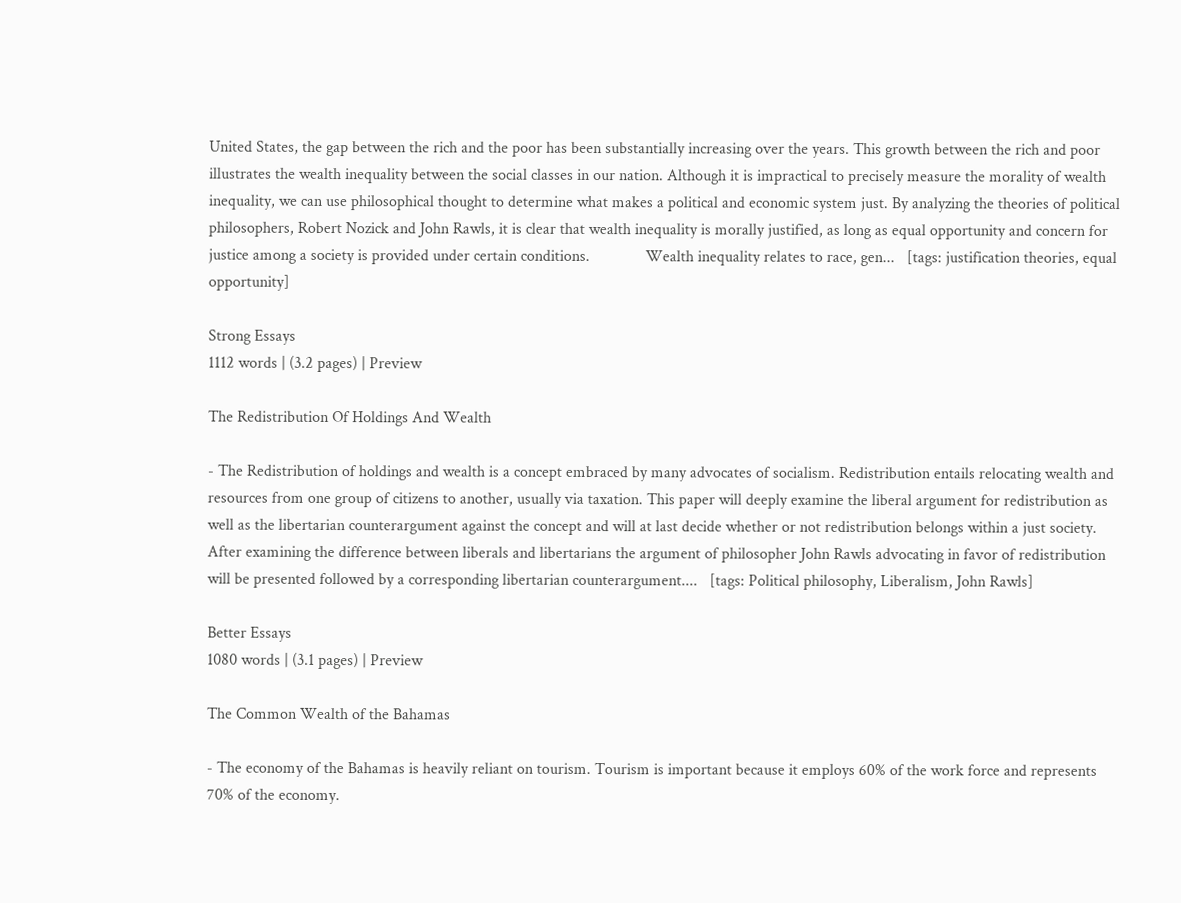United States, the gap between the rich and the poor has been substantially increasing over the years. This growth between the rich and poor illustrates the wealth inequality between the social classes in our nation. Although it is impractical to precisely measure the morality of wealth inequality, we can use philosophical thought to determine what makes a political and economic system just. By analyzing the theories of political philosophers, Robert Nozick and John Rawls, it is clear that wealth inequality is morally justified, as long as equal opportunity and concern for justice among a society is provided under certain conditions.              Wealth inequality relates to race, gen...   [tags: justification theories, equal opportunity]

Strong Essays
1112 words | (3.2 pages) | Preview

The Redistribution Of Holdings And Wealth

- The Redistribution of holdings and wealth is a concept embraced by many advocates of socialism. Redistribution entails relocating wealth and resources from one group of citizens to another, usually via taxation. This paper will deeply examine the liberal argument for redistribution as well as the libertarian counterargument against the concept and will at last decide whether or not redistribution belongs within a just society. After examining the difference between liberals and libertarians the argument of philosopher John Rawls advocating in favor of redistribution will be presented followed by a corresponding libertarian counterargument....   [tags: Political philosophy, Liberalism, John Rawls]

Better Essays
1080 words | (3.1 pages) | Preview

The Common Wealth of the Bahamas

- The economy of the Bahamas is heavily reliant on tourism. Tourism is important because it employs 60% of the work force and represents 70% of the economy.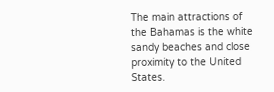The main attractions of the Bahamas is the white sandy beaches and close proximity to the United States.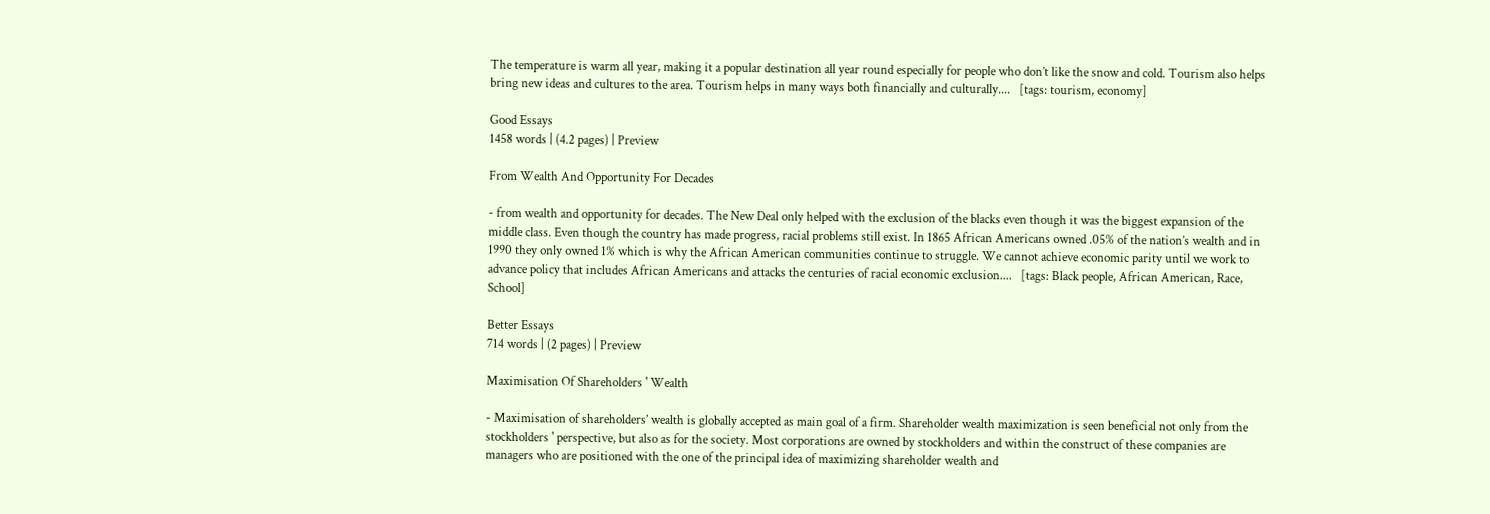The temperature is warm all year, making it a popular destination all year round especially for people who don’t like the snow and cold. Tourism also helps bring new ideas and cultures to the area. Tourism helps in many ways both financially and culturally....   [tags: tourism, economy]

Good Essays
1458 words | (4.2 pages) | Preview

From Wealth And Opportunity For Decades

- from wealth and opportunity for decades. The New Deal only helped with the exclusion of the blacks even though it was the biggest expansion of the middle class. Even though the country has made progress, racial problems still exist. In 1865 African Americans owned .05% of the nation’s wealth and in 1990 they only owned 1% which is why the African American communities continue to struggle. We cannot achieve economic parity until we work to advance policy that includes African Americans and attacks the centuries of racial economic exclusion....   [tags: Black people, African American, Race, School]

Better Essays
714 words | (2 pages) | Preview

Maximisation Of Shareholders ' Wealth

- Maximisation of shareholders’ wealth is globally accepted as main goal of a firm. Shareholder wealth maximization is seen beneficial not only from the stockholders ' perspective, but also as for the society. Most corporations are owned by stockholders and within the construct of these companies are managers who are positioned with the one of the principal idea of maximizing shareholder wealth and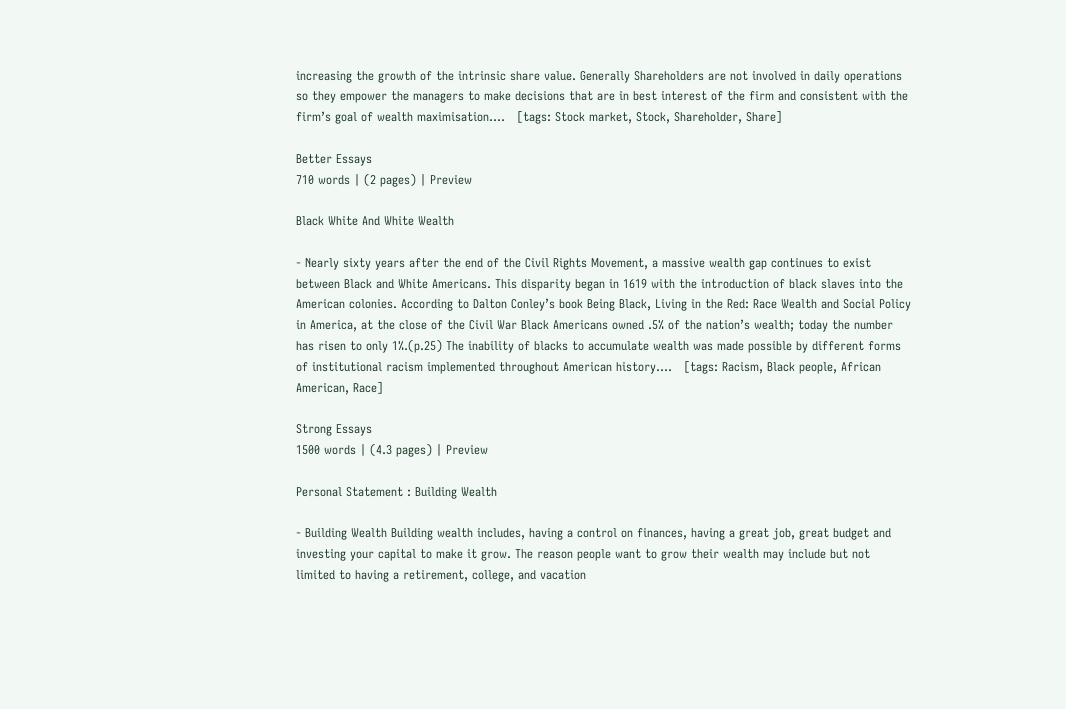increasing the growth of the intrinsic share value. Generally Shareholders are not involved in daily operations so they empower the managers to make decisions that are in best interest of the firm and consistent with the firm’s goal of wealth maximisation....   [tags: Stock market, Stock, Shareholder, Share]

Better Essays
710 words | (2 pages) | Preview

Black White And White Wealth

- Nearly sixty years after the end of the Civil Rights Movement, a massive wealth gap continues to exist between Black and White Americans. This disparity began in 1619 with the introduction of black slaves into the American colonies. According to Dalton Conley’s book Being Black, Living in the Red: Race Wealth and Social Policy in America, at the close of the Civil War Black Americans owned .5% of the nation’s wealth; today the number has risen to only 1%.(p.25) The inability of blacks to accumulate wealth was made possible by different forms of institutional racism implemented throughout American history....   [tags: Racism, Black people, African American, Race]

Strong Essays
1500 words | (4.3 pages) | Preview

Personal Statement : Building Wealth

- Building Wealth Building wealth includes, having a control on finances, having a great job, great budget and investing your capital to make it grow. The reason people want to grow their wealth may include but not limited to having a retirement, college, and vacation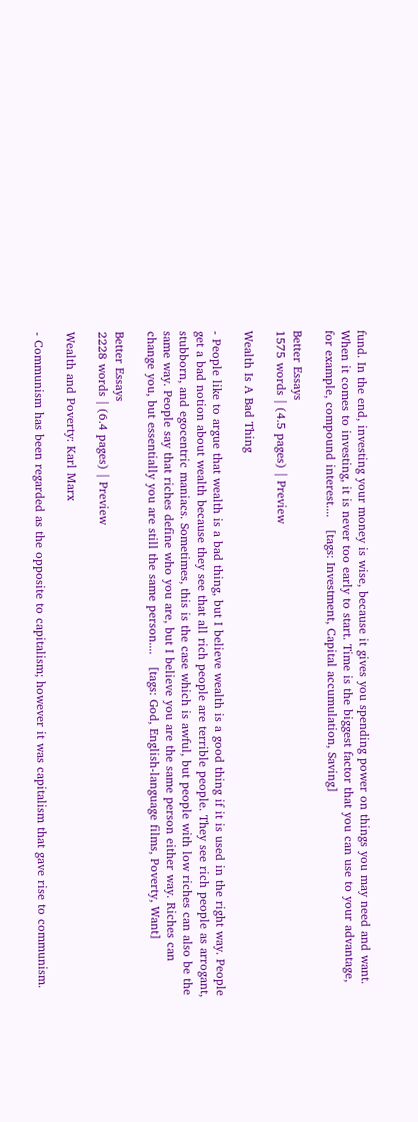fund. In the end, investing your money is wise, because it gives you spending power on things you may need and want. When it comes to investing, it is never too early to start. Time is the biggest factor that you can use to your advantage, for example, compound interest....   [tags: Investment, Capital accumulation, Saving]

Better Essays
1575 words | (4.5 pages) | Preview

Wealth Is A Bad Thing

- People like to argue that wealth is a bad thing, but I believe wealth is a good thing if it is used in the right way. People get a bad notion about wealth because they see that all rich people are terrible people. They see rich people as arrogant, stubborn, and egocentric maniacs. Sometimes, this is the case which is awful, but people with low riches can also be the same way. People say that riches define who you are, but I believe you are the same person either way. Riches can change you, but essentially you are still the same person....   [tags: God, English-language films, Poverty, Want]

Better Essays
2228 words | (6.4 pages) | Preview

Wealth and Poverty: Karl Marx

- Communism has been regarded as the opposite to capitalism; however it was capitalism that gave rise to communism.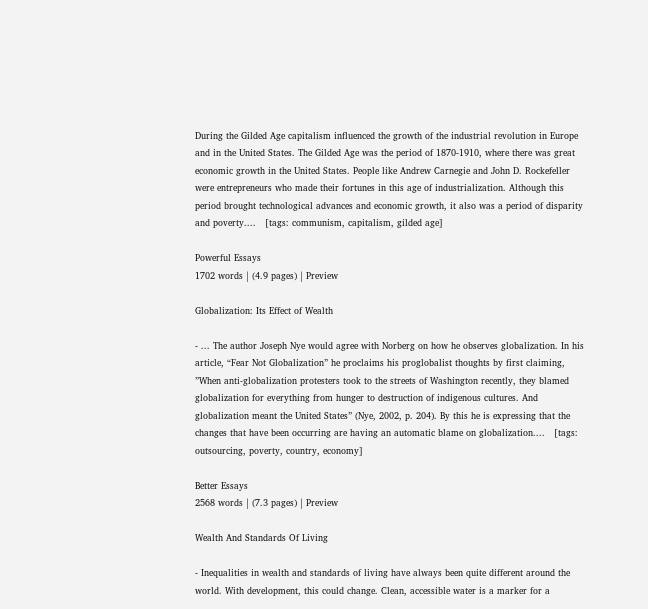During the Gilded Age capitalism influenced the growth of the industrial revolution in Europe and in the United States. The Gilded Age was the period of 1870-1910, where there was great economic growth in the United States. People like Andrew Carnegie and John D. Rockefeller were entrepreneurs who made their fortunes in this age of industrialization. Although this period brought technological advances and economic growth, it also was a period of disparity and poverty....   [tags: communism, capitalism, gilded age]

Powerful Essays
1702 words | (4.9 pages) | Preview

Globalization: Its Effect of Wealth

- ... The author Joseph Nye would agree with Norberg on how he observes globalization. In his article, “Fear Not Globalization” he proclaims his proglobalist thoughts by first claiming, ”When anti-globalization protesters took to the streets of Washington recently, they blamed globalization for everything from hunger to destruction of indigenous cultures. And globalization meant the United States” (Nye, 2002, p. 204). By this he is expressing that the changes that have been occurring are having an automatic blame on globalization....   [tags: outsourcing, poverty, country, economy]

Better Essays
2568 words | (7.3 pages) | Preview

Wealth And Standards Of Living

- Inequalities in wealth and standards of living have always been quite different around the world. With development, this could change. Clean, accessible water is a marker for a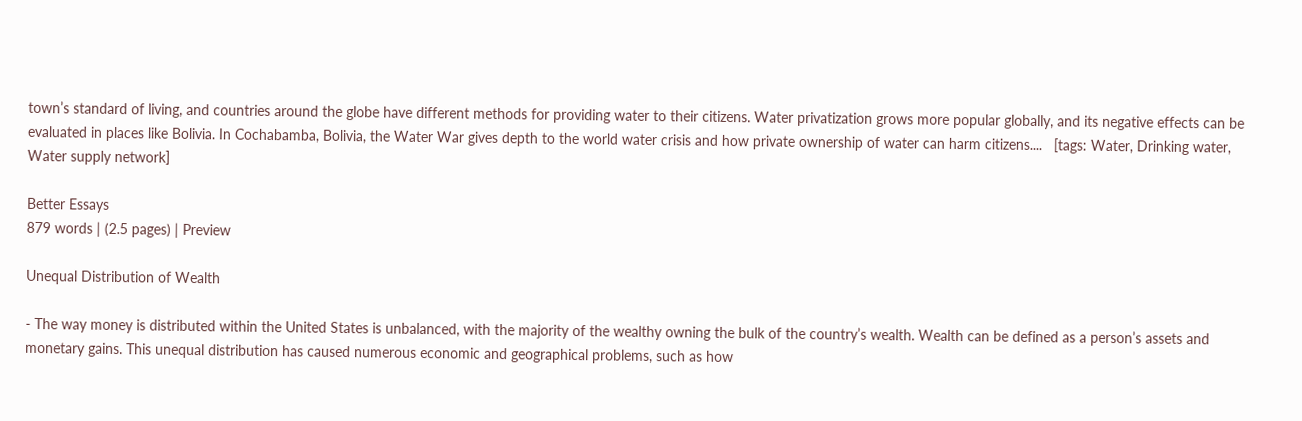town’s standard of living, and countries around the globe have different methods for providing water to their citizens. Water privatization grows more popular globally, and its negative effects can be evaluated in places like Bolivia. In Cochabamba, Bolivia, the Water War gives depth to the world water crisis and how private ownership of water can harm citizens....   [tags: Water, Drinking water, Water supply network]

Better Essays
879 words | (2.5 pages) | Preview

Unequal Distribution of Wealth

- The way money is distributed within the United States is unbalanced, with the majority of the wealthy owning the bulk of the country’s wealth. Wealth can be defined as a person’s assets and monetary gains. This unequal distribution has caused numerous economic and geographical problems, such as how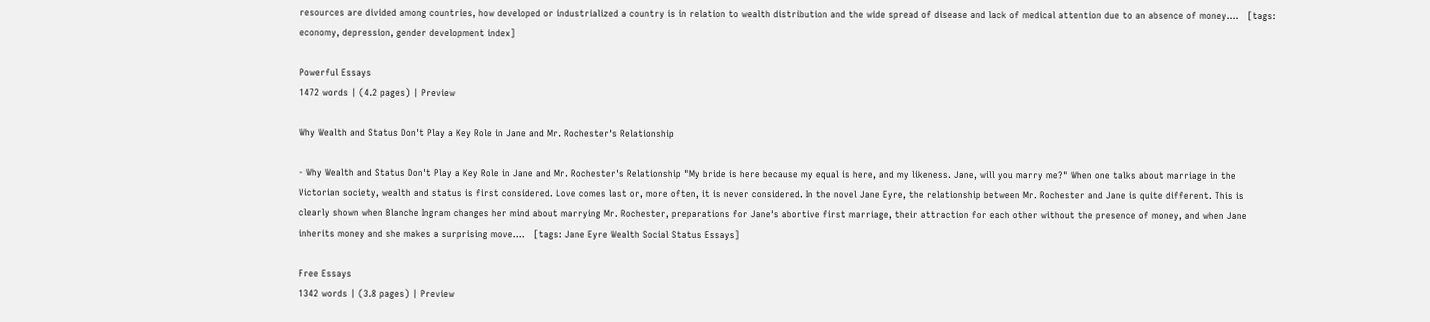resources are divided among countries, how developed or industrialized a country is in relation to wealth distribution and the wide spread of disease and lack of medical attention due to an absence of money....   [tags: economy, depression, gender development index]

Powerful Essays
1472 words | (4.2 pages) | Preview

Why Wealth and Status Don't Play a Key Role in Jane and Mr. Rochester's Relationship

- Why Wealth and Status Don't Play a Key Role in Jane and Mr. Rochester's Relationship "My bride is here because my equal is here, and my likeness. Jane, will you marry me?" When one talks about marriage in the Victorian society, wealth and status is first considered. Love comes last or, more often, it is never considered. In the novel Jane Eyre, the relationship between Mr. Rochester and Jane is quite different. This is clearly shown when Blanche Ingram changes her mind about marrying Mr. Rochester, preparations for Jane's abortive first marriage, their attraction for each other without the presence of money, and when Jane inherits money and she makes a surprising move....   [tags: Jane Eyre Wealth Social Status Essays]

Free Essays
1342 words | (3.8 pages) | Preview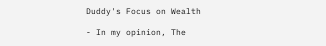Duddy's Focus on Wealth

- In my opinion, The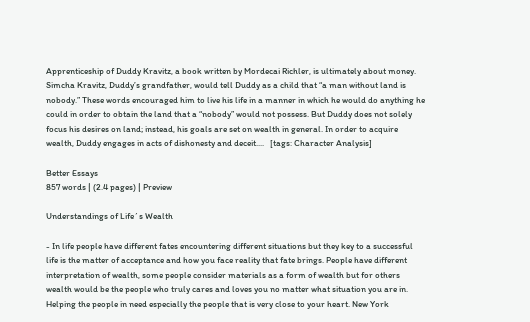Apprenticeship of Duddy Kravitz, a book written by Mordecai Richler, is ultimately about money. Simcha Kravitz, Duddy’s grandfather, would tell Duddy as a child that “a man without land is nobody.” These words encouraged him to live his life in a manner in which he would do anything he could in order to obtain the land that a “nobody” would not possess. But Duddy does not solely focus his desires on land; instead, his goals are set on wealth in general. In order to acquire wealth, Duddy engages in acts of dishonesty and deceit....   [tags: Character Analysis]

Better Essays
857 words | (2.4 pages) | Preview

Understandings of Life´s Wealth

- In life people have different fates encountering different situations but they key to a successful life is the matter of acceptance and how you face reality that fate brings. People have different interpretation of wealth, some people consider materials as a form of wealth but for others wealth would be the people who truly cares and loves you no matter what situation you are in. Helping the people in need especially the people that is very close to your heart. New York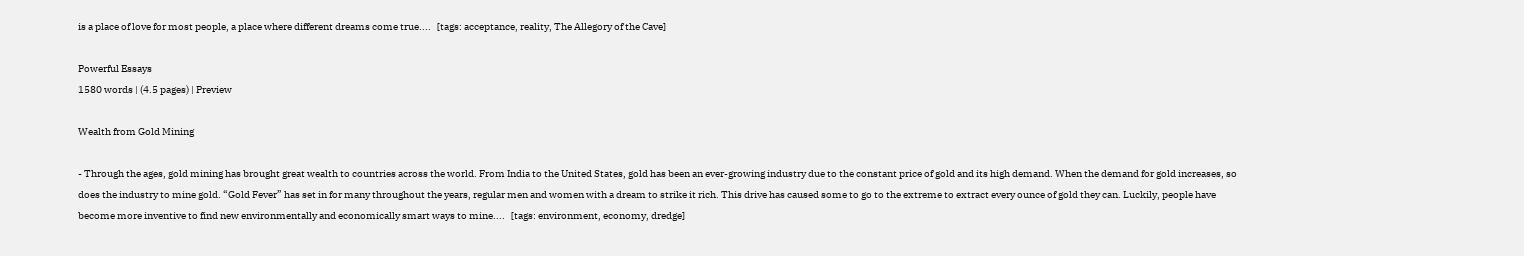is a place of love for most people, a place where different dreams come true....   [tags: acceptance, reality, The Allegory of the Cave]

Powerful Essays
1580 words | (4.5 pages) | Preview

Wealth from Gold Mining

- Through the ages, gold mining has brought great wealth to countries across the world. From India to the United States, gold has been an ever-growing industry due to the constant price of gold and its high demand. When the demand for gold increases, so does the industry to mine gold. “Gold Fever” has set in for many throughout the years, regular men and women with a dream to strike it rich. This drive has caused some to go to the extreme to extract every ounce of gold they can. Luckily, people have become more inventive to find new environmentally and economically smart ways to mine....   [tags: environment, economy, dredge]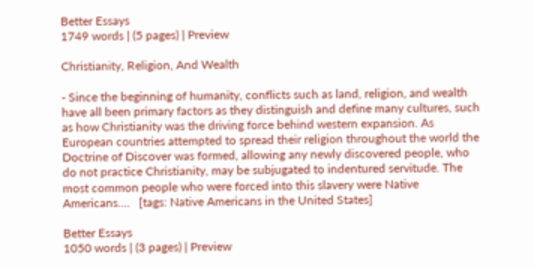Better Essays
1749 words | (5 pages) | Preview

Christianity, Religion, And Wealth

- Since the beginning of humanity, conflicts such as land, religion, and wealth have all been primary factors as they distinguish and define many cultures, such as how Christianity was the driving force behind western expansion. As European countries attempted to spread their religion throughout the world the Doctrine of Discover was formed, allowing any newly discovered people, who do not practice Christianity, may be subjugated to indentured servitude. The most common people who were forced into this slavery were Native Americans....   [tags: Native Americans in the United States]

Better Essays
1050 words | (3 pages) | Preview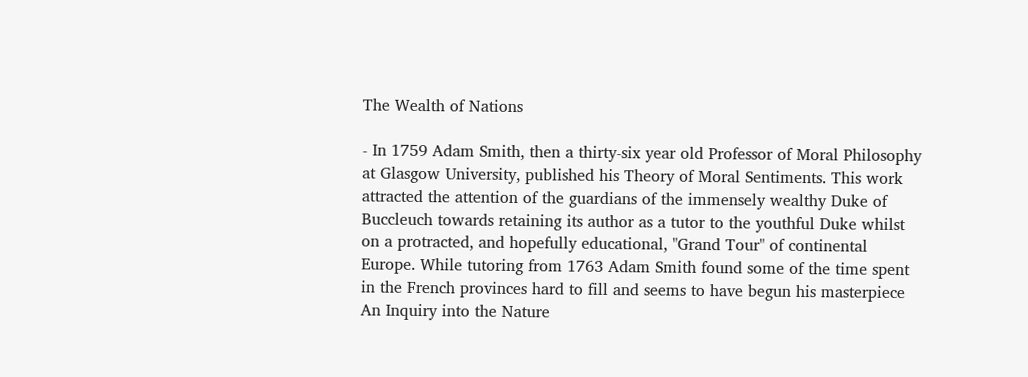The Wealth of Nations

- In 1759 Adam Smith, then a thirty-six year old Professor of Moral Philosophy at Glasgow University, published his Theory of Moral Sentiments. This work attracted the attention of the guardians of the immensely wealthy Duke of Buccleuch towards retaining its author as a tutor to the youthful Duke whilst on a protracted, and hopefully educational, "Grand Tour" of continental Europe. While tutoring from 1763 Adam Smith found some of the time spent in the French provinces hard to fill and seems to have begun his masterpiece An Inquiry into the Nature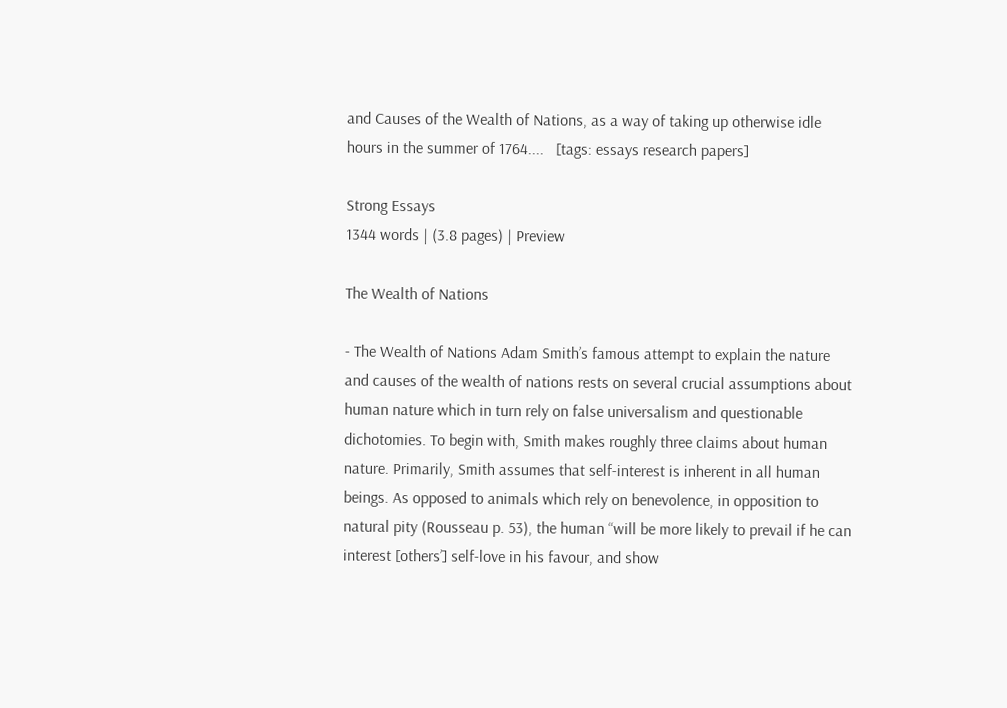and Causes of the Wealth of Nations, as a way of taking up otherwise idle hours in the summer of 1764....   [tags: essays research papers]

Strong Essays
1344 words | (3.8 pages) | Preview

The Wealth of Nations

- The Wealth of Nations Adam Smith’s famous attempt to explain the nature and causes of the wealth of nations rests on several crucial assumptions about human nature which in turn rely on false universalism and questionable dichotomies. To begin with, Smith makes roughly three claims about human nature. Primarily, Smith assumes that self-interest is inherent in all human beings. As opposed to animals which rely on benevolence, in opposition to natural pity (Rousseau p. 53), the human “will be more likely to prevail if he can interest [others’] self-love in his favour, and show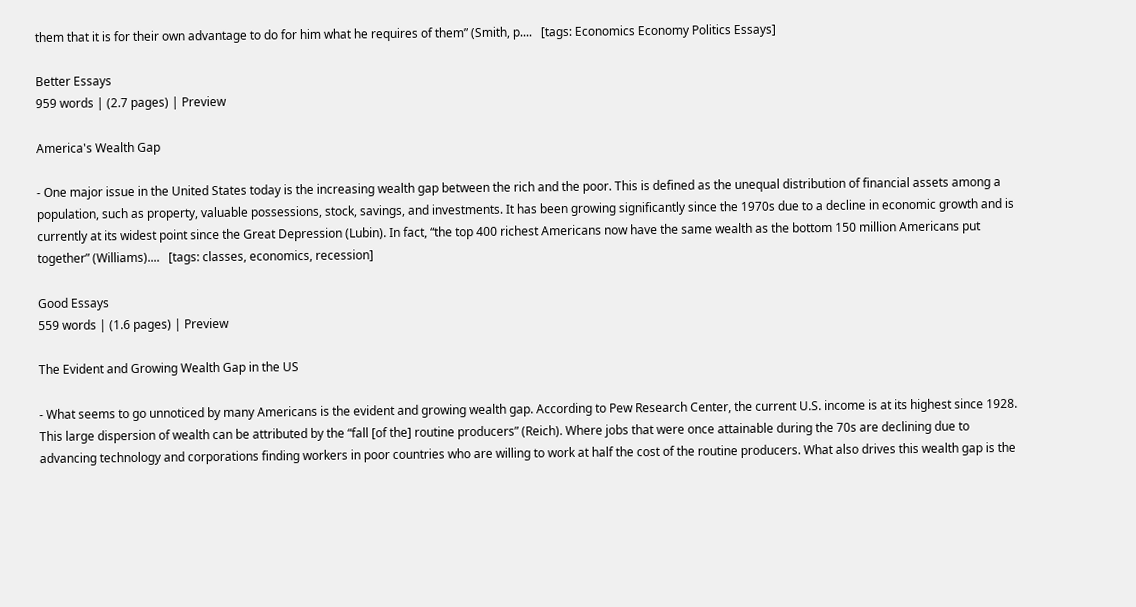them that it is for their own advantage to do for him what he requires of them” (Smith, p....   [tags: Economics Economy Politics Essays]

Better Essays
959 words | (2.7 pages) | Preview

America's Wealth Gap

- One major issue in the United States today is the increasing wealth gap between the rich and the poor. This is defined as the unequal distribution of financial assets among a population, such as property, valuable possessions, stock, savings, and investments. It has been growing significantly since the 1970s due to a decline in economic growth and is currently at its widest point since the Great Depression (Lubin). In fact, “the top 400 richest Americans now have the same wealth as the bottom 150 million Americans put together” (Williams)....   [tags: classes, economics, recession]

Good Essays
559 words | (1.6 pages) | Preview

The Evident and Growing Wealth Gap in the US

- What seems to go unnoticed by many Americans is the evident and growing wealth gap. According to Pew Research Center, the current U.S. income is at its highest since 1928. This large dispersion of wealth can be attributed by the “fall [of the] routine producers” (Reich). Where jobs that were once attainable during the 70s are declining due to advancing technology and corporations finding workers in poor countries who are willing to work at half the cost of the routine producers. What also drives this wealth gap is the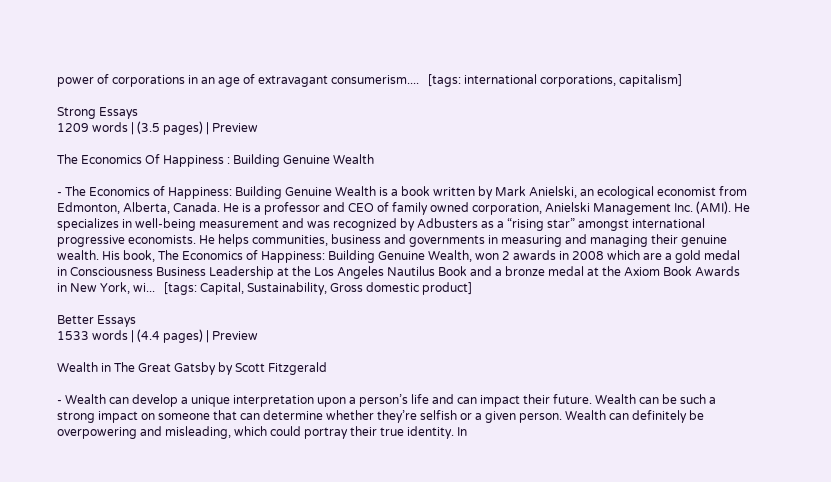power of corporations in an age of extravagant consumerism....   [tags: international corporations, capitalism]

Strong Essays
1209 words | (3.5 pages) | Preview

The Economics Of Happiness : Building Genuine Wealth

- The Economics of Happiness: Building Genuine Wealth is a book written by Mark Anielski, an ecological economist from Edmonton, Alberta, Canada. He is a professor and CEO of family owned corporation, Anielski Management Inc. (AMI). He specializes in well-being measurement and was recognized by Adbusters as a “rising star” amongst international progressive economists. He helps communities, business and governments in measuring and managing their genuine wealth. His book, The Economics of Happiness: Building Genuine Wealth, won 2 awards in 2008 which are a gold medal in Consciousness Business Leadership at the Los Angeles Nautilus Book and a bronze medal at the Axiom Book Awards in New York, wi...   [tags: Capital, Sustainability, Gross domestic product]

Better Essays
1533 words | (4.4 pages) | Preview

Wealth in The Great Gatsby by Scott Fitzgerald

- Wealth can develop a unique interpretation upon a person’s life and can impact their future. Wealth can be such a strong impact on someone that can determine whether they’re selfish or a given person. Wealth can definitely be overpowering and misleading, which could portray their true identity. In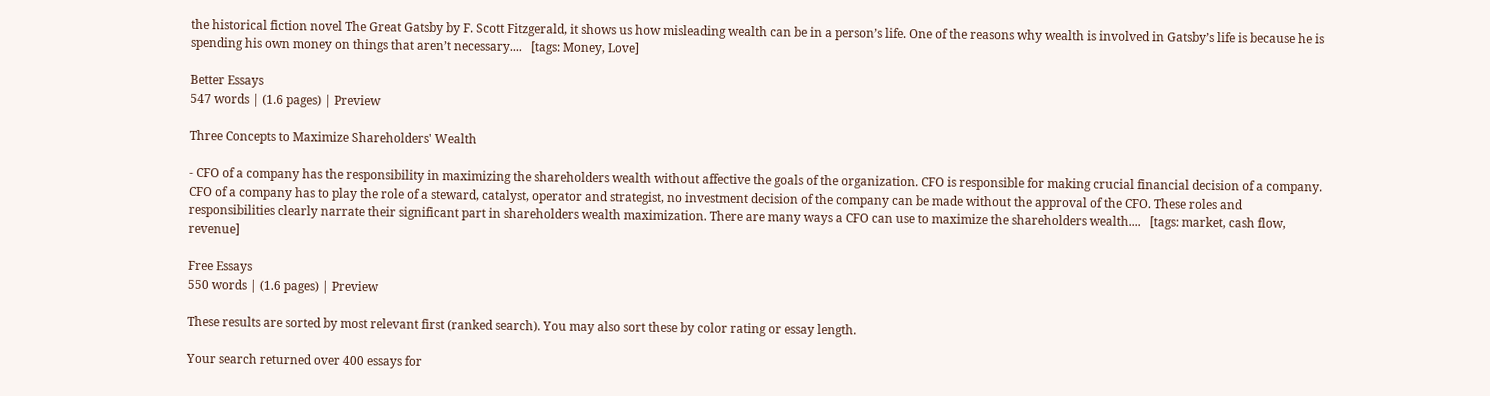the historical fiction novel The Great Gatsby by F. Scott Fitzgerald, it shows us how misleading wealth can be in a person’s life. One of the reasons why wealth is involved in Gatsby’s life is because he is spending his own money on things that aren’t necessary....   [tags: Money, Love]

Better Essays
547 words | (1.6 pages) | Preview

Three Concepts to Maximize Shareholders' Wealth

- CFO of a company has the responsibility in maximizing the shareholders wealth without affective the goals of the organization. CFO is responsible for making crucial financial decision of a company. CFO of a company has to play the role of a steward, catalyst, operator and strategist, no investment decision of the company can be made without the approval of the CFO. These roles and responsibilities clearly narrate their significant part in shareholders wealth maximization. There are many ways a CFO can use to maximize the shareholders wealth....   [tags: market, cash flow, revenue]

Free Essays
550 words | (1.6 pages) | Preview

These results are sorted by most relevant first (ranked search). You may also sort these by color rating or essay length.

Your search returned over 400 essays for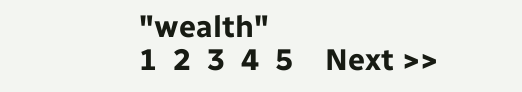"wealth"
1  2  3  4  5    Next >>